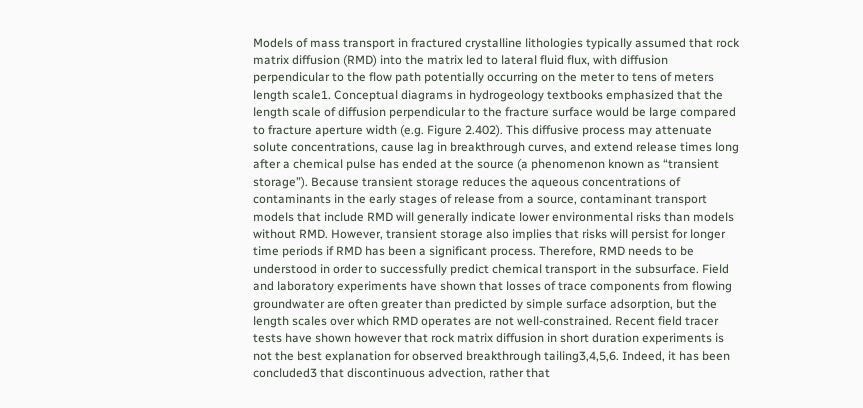Models of mass transport in fractured crystalline lithologies typically assumed that rock matrix diffusion (RMD) into the matrix led to lateral fluid flux, with diffusion perpendicular to the flow path potentially occurring on the meter to tens of meters length scale1. Conceptual diagrams in hydrogeology textbooks emphasized that the length scale of diffusion perpendicular to the fracture surface would be large compared to fracture aperture width (e.g. Figure 2.402). This diffusive process may attenuate solute concentrations, cause lag in breakthrough curves, and extend release times long after a chemical pulse has ended at the source (a phenomenon known as “transient storage”). Because transient storage reduces the aqueous concentrations of contaminants in the early stages of release from a source, contaminant transport models that include RMD will generally indicate lower environmental risks than models without RMD. However, transient storage also implies that risks will persist for longer time periods if RMD has been a significant process. Therefore, RMD needs to be understood in order to successfully predict chemical transport in the subsurface. Field and laboratory experiments have shown that losses of trace components from flowing groundwater are often greater than predicted by simple surface adsorption, but the length scales over which RMD operates are not well-constrained. Recent field tracer tests have shown however that rock matrix diffusion in short duration experiments is not the best explanation for observed breakthrough tailing3,4,5,6. Indeed, it has been concluded3 that discontinuous advection, rather that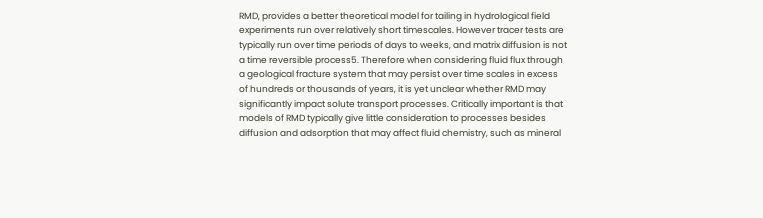RMD, provides a better theoretical model for tailing in hydrological field experiments run over relatively short timescales. However tracer tests are typically run over time periods of days to weeks, and matrix diffusion is not a time reversible process5. Therefore when considering fluid flux through a geological fracture system that may persist over time scales in excess of hundreds or thousands of years, it is yet unclear whether RMD may significantly impact solute transport processes. Critically important is that models of RMD typically give little consideration to processes besides diffusion and adsorption that may affect fluid chemistry, such as mineral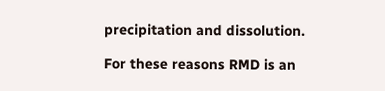precipitation and dissolution.

For these reasons RMD is an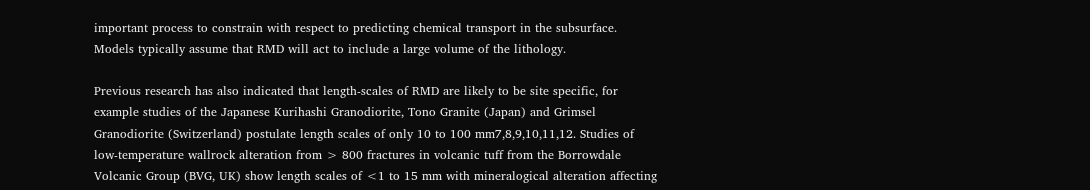important process to constrain with respect to predicting chemical transport in the subsurface. Models typically assume that RMD will act to include a large volume of the lithology.

Previous research has also indicated that length-scales of RMD are likely to be site specific, for example studies of the Japanese Kurihashi Granodiorite, Tono Granite (Japan) and Grimsel Granodiorite (Switzerland) postulate length scales of only 10 to 100 mm7,8,9,10,11,12. Studies of low-temperature wallrock alteration from > 800 fractures in volcanic tuff from the Borrowdale Volcanic Group (BVG, UK) show length scales of <1 to 15 mm with mineralogical alteration affecting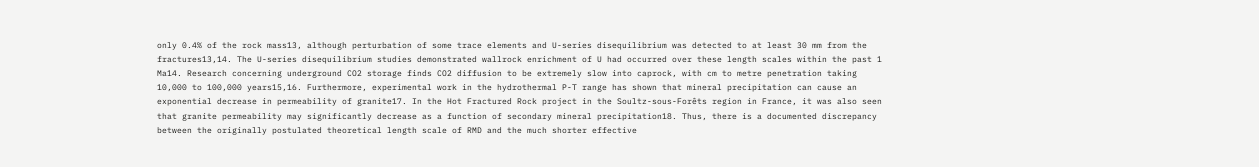only 0.4% of the rock mass13, although perturbation of some trace elements and U-series disequilibrium was detected to at least 30 mm from the fractures13,14. The U-series disequilibrium studies demonstrated wallrock enrichment of U had occurred over these length scales within the past 1 Ma14. Research concerning underground CO2 storage finds CO2 diffusion to be extremely slow into caprock, with cm to metre penetration taking 10,000 to 100,000 years15,16. Furthermore, experimental work in the hydrothermal P-T range has shown that mineral precipitation can cause an exponential decrease in permeability of granite17. In the Hot Fractured Rock project in the Soultz-sous-Forêts region in France, it was also seen that granite permeability may significantly decrease as a function of secondary mineral precipitation18. Thus, there is a documented discrepancy between the originally postulated theoretical length scale of RMD and the much shorter effective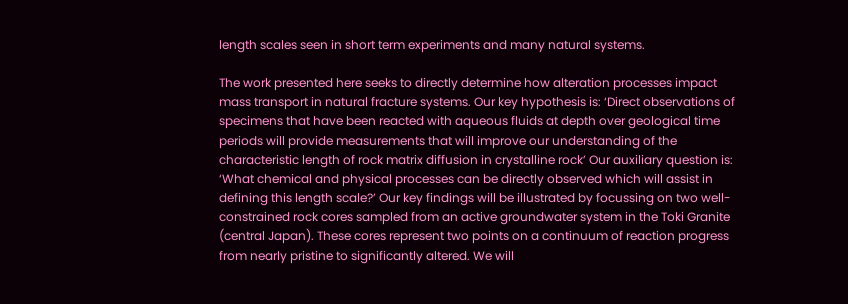length scales seen in short term experiments and many natural systems.

The work presented here seeks to directly determine how alteration processes impact mass transport in natural fracture systems. Our key hypothesis is: ‘Direct observations of specimens that have been reacted with aqueous fluids at depth over geological time periods will provide measurements that will improve our understanding of the characteristic length of rock matrix diffusion in crystalline rock’ Our auxiliary question is: ‘What chemical and physical processes can be directly observed which will assist in defining this length scale?’ Our key findings will be illustrated by focussing on two well-constrained rock cores sampled from an active groundwater system in the Toki Granite (central Japan). These cores represent two points on a continuum of reaction progress from nearly pristine to significantly altered. We will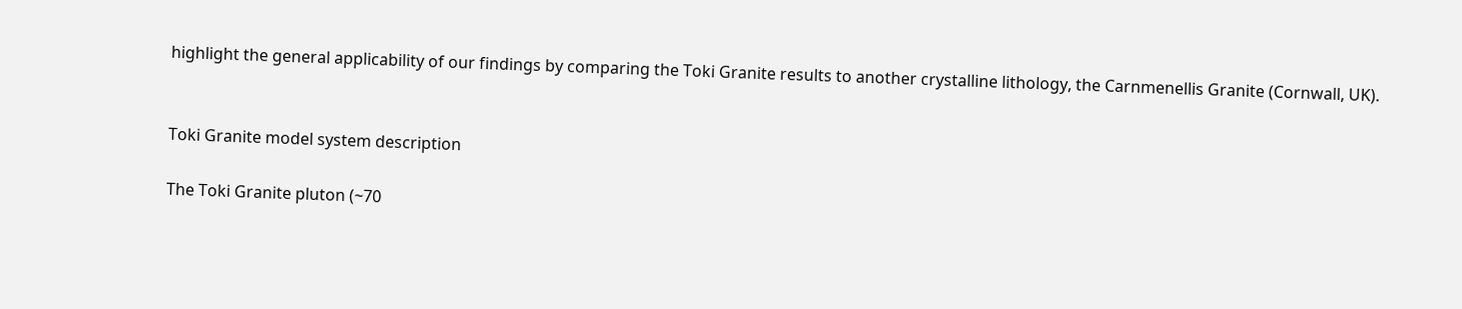highlight the general applicability of our findings by comparing the Toki Granite results to another crystalline lithology, the Carnmenellis Granite (Cornwall, UK).


Toki Granite model system description

The Toki Granite pluton (~70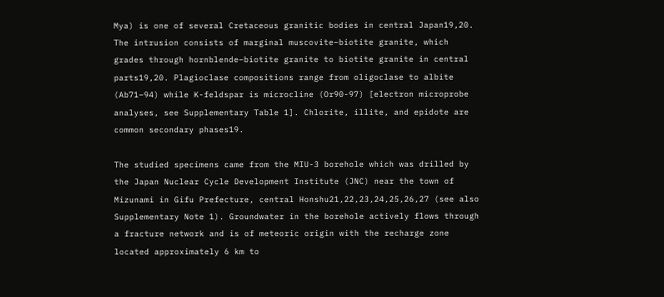Mya) is one of several Cretaceous granitic bodies in central Japan19,20. The intrusion consists of marginal muscovite–biotite granite, which grades through hornblende–biotite granite to biotite granite in central parts19,20. Plagioclase compositions range from oligoclase to albite (Ab71–94) while K-feldspar is microcline (Or90-97) [electron microprobe analyses, see Supplementary Table 1]. Chlorite, illite, and epidote are common secondary phases19.

The studied specimens came from the MIU-3 borehole which was drilled by the Japan Nuclear Cycle Development Institute (JNC) near the town of Mizunami in Gifu Prefecture, central Honshu21,22,23,24,25,26,27 (see also Supplementary Note 1). Groundwater in the borehole actively flows through a fracture network and is of meteoric origin with the recharge zone located approximately 6 km to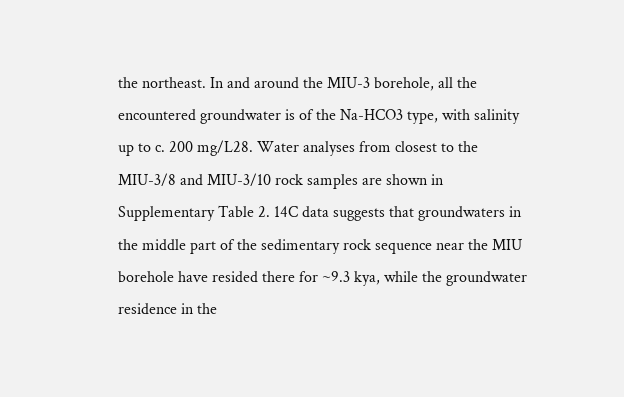the northeast. In and around the MIU-3 borehole, all the encountered groundwater is of the Na-HCO3 type, with salinity up to c. 200 mg/L28. Water analyses from closest to the MIU-3/8 and MIU-3/10 rock samples are shown in Supplementary Table 2. 14C data suggests that groundwaters in the middle part of the sedimentary rock sequence near the MIU borehole have resided there for ~9.3 kya, while the groundwater residence in the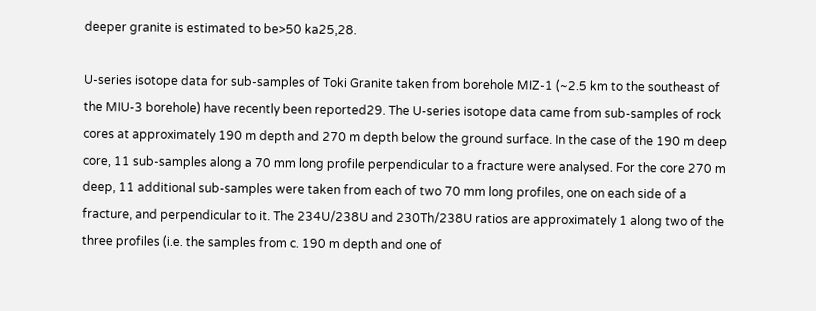deeper granite is estimated to be>50 ka25,28.

U-series isotope data for sub-samples of Toki Granite taken from borehole MIZ-1 (~2.5 km to the southeast of the MIU-3 borehole) have recently been reported29. The U-series isotope data came from sub-samples of rock cores at approximately 190 m depth and 270 m depth below the ground surface. In the case of the 190 m deep core, 11 sub-samples along a 70 mm long profile perpendicular to a fracture were analysed. For the core 270 m deep, 11 additional sub-samples were taken from each of two 70 mm long profiles, one on each side of a fracture, and perpendicular to it. The 234U/238U and 230Th/238U ratios are approximately 1 along two of the three profiles (i.e. the samples from c. 190 m depth and one of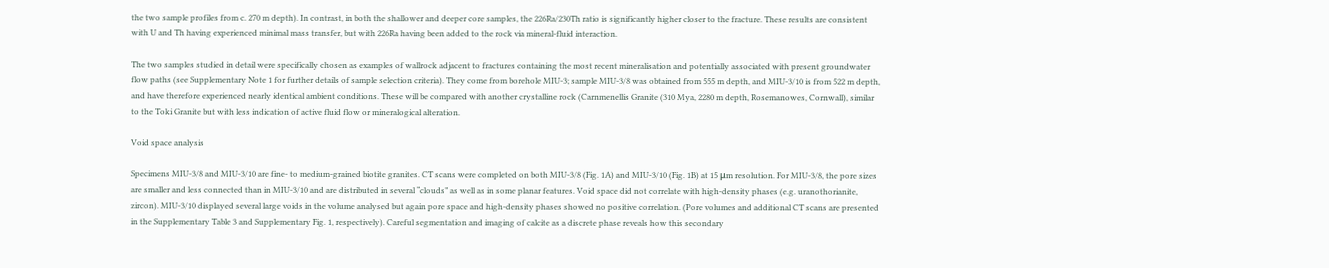the two sample profiles from c. 270 m depth). In contrast, in both the shallower and deeper core samples, the 226Ra/230Th ratio is significantly higher closer to the fracture. These results are consistent with U and Th having experienced minimal mass transfer, but with 226Ra having been added to the rock via mineral-fluid interaction.

The two samples studied in detail were specifically chosen as examples of wallrock adjacent to fractures containing the most recent mineralisation and potentially associated with present groundwater flow paths (see Supplementary Note 1 for further details of sample selection criteria). They come from borehole MIU-3; sample MIU-3/8 was obtained from 555 m depth, and MIU-3/10 is from 522 m depth, and have therefore experienced nearly identical ambient conditions. These will be compared with another crystalline rock (Carnmenellis Granite (310 Mya, 2280 m depth, Rosemanowes, Cornwall), similar to the Toki Granite but with less indication of active fluid flow or mineralogical alteration.

Void space analysis

Specimens MIU-3/8 and MIU-3/10 are fine- to medium-grained biotite granites. CT scans were completed on both MIU-3/8 (Fig. 1A) and MIU-3/10 (Fig. 1B) at 15 μm resolution. For MIU-3/8, the pore sizes are smaller and less connected than in MIU-3/10 and are distributed in several “clouds” as well as in some planar features. Void space did not correlate with high-density phases (e.g. uranothorianite, zircon). MIU-3/10 displayed several large voids in the volume analysed but again pore space and high-density phases showed no positive correlation. (Pore volumes and additional CT scans are presented in the Supplementary Table 3 and Supplementary Fig. 1, respectively). Careful segmentation and imaging of calcite as a discrete phase reveals how this secondary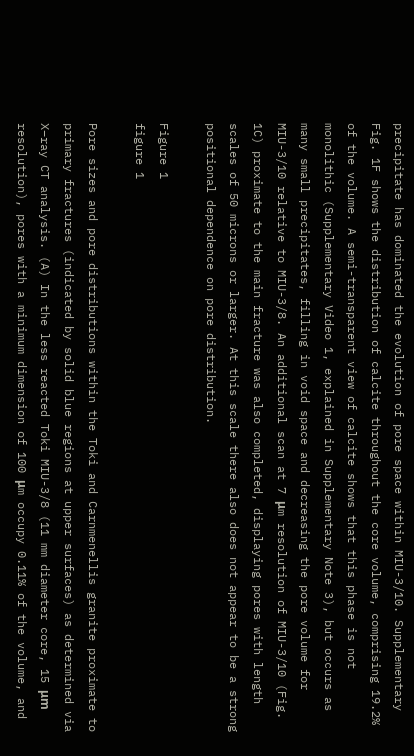precipitate has dominated the evolution of pore space within MIU-3/10. Supplementary Fig. 1F shows the distribution of calcite throughout the core volume, comprising 19.2% of the volume. A semi-transparent view of calcite shows that this phase is not monolithic (Supplementary Video 1, explained in Supplementary Note 3), but occurs as many small precipitates, filling in void space and decreasing the pore volume for MIU-3/10 relative to MIU-3/8. An additional scan at 7 μm resolution of MIU-3/10 (Fig. 1C) proximate to the main fracture was also completed, displaying pores with length scales of 50 microns or larger. At this scale there also does not appear to be a strong positional dependence on pore distribution.

Figure 1
figure 1

Pore sizes and pore distributions within the Toki and Carnmenellis granite proximate to primary fractures (indicated by solid blue regions at upper surfaces) as determined via X–ray CT analysis. (A) In the less reacted Toki MIU-3/8 (11 mm diameter core, 15 μm resolution), pores with a minimum dimension of 100 μm occupy 0.11% of the volume, and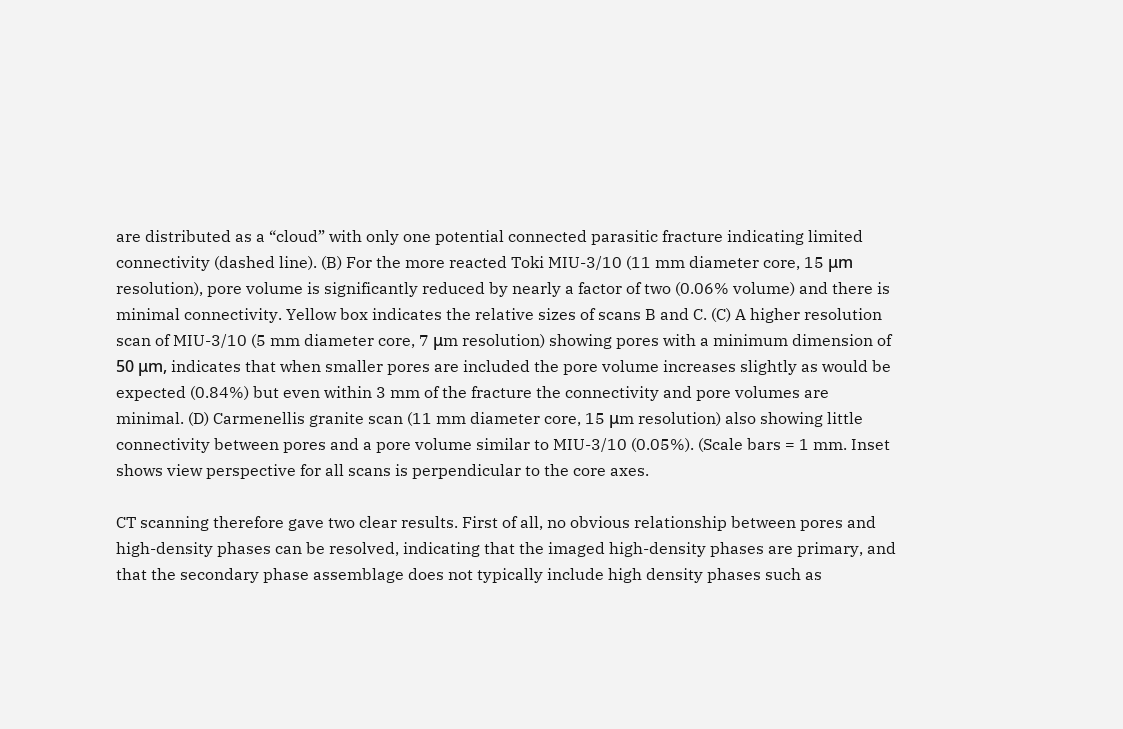are distributed as a “cloud” with only one potential connected parasitic fracture indicating limited connectivity (dashed line). (B) For the more reacted Toki MIU-3/10 (11 mm diameter core, 15 μm resolution), pore volume is significantly reduced by nearly a factor of two (0.06% volume) and there is minimal connectivity. Yellow box indicates the relative sizes of scans B and C. (C) A higher resolution scan of MIU-3/10 (5 mm diameter core, 7 μm resolution) showing pores with a minimum dimension of 50 μm, indicates that when smaller pores are included the pore volume increases slightly as would be expected (0.84%) but even within 3 mm of the fracture the connectivity and pore volumes are minimal. (D) Carmenellis granite scan (11 mm diameter core, 15 μm resolution) also showing little connectivity between pores and a pore volume similar to MIU-3/10 (0.05%). (Scale bars = 1 mm. Inset shows view perspective for all scans is perpendicular to the core axes.

CT scanning therefore gave two clear results. First of all, no obvious relationship between pores and high-density phases can be resolved, indicating that the imaged high-density phases are primary, and that the secondary phase assemblage does not typically include high density phases such as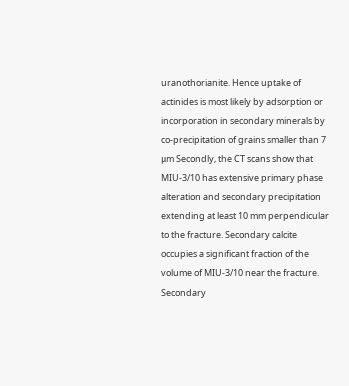uranothorianite. Hence uptake of actinides is most likely by adsorption or incorporation in secondary minerals by co-precipitation of grains smaller than 7 μm Secondly, the CT scans show that MIU-3/10 has extensive primary phase alteration and secondary precipitation extending at least 10 mm perpendicular to the fracture. Secondary calcite occupies a significant fraction of the volume of MIU-3/10 near the fracture. Secondary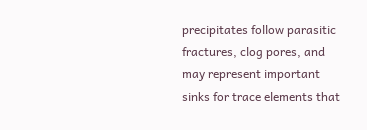precipitates follow parasitic fractures, clog pores, and may represent important sinks for trace elements that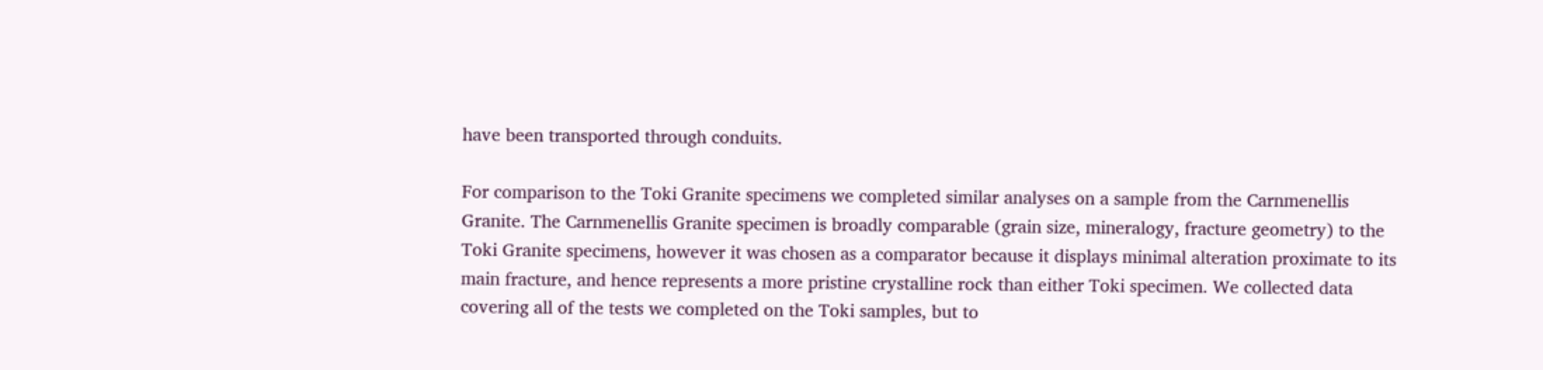have been transported through conduits.

For comparison to the Toki Granite specimens we completed similar analyses on a sample from the Carnmenellis Granite. The Carnmenellis Granite specimen is broadly comparable (grain size, mineralogy, fracture geometry) to the Toki Granite specimens, however it was chosen as a comparator because it displays minimal alteration proximate to its main fracture, and hence represents a more pristine crystalline rock than either Toki specimen. We collected data covering all of the tests we completed on the Toki samples, but to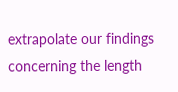extrapolate our findings concerning the length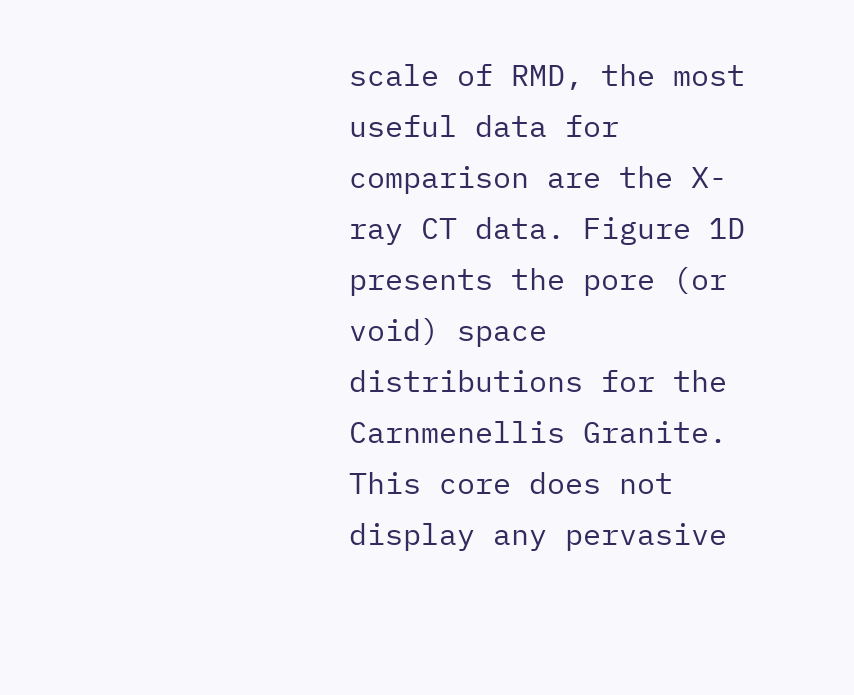scale of RMD, the most useful data for comparison are the X-ray CT data. Figure 1D presents the pore (or void) space distributions for the Carnmenellis Granite. This core does not display any pervasive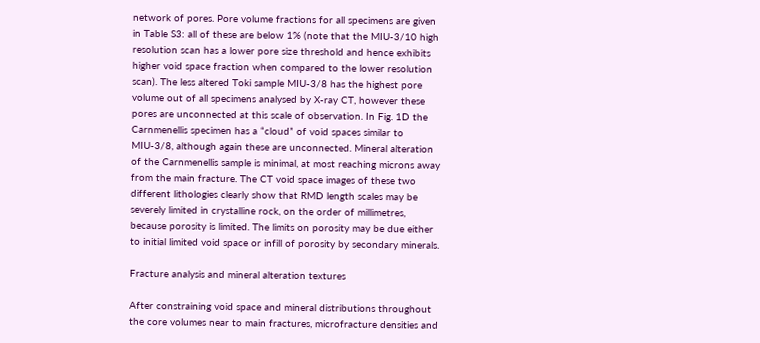network of pores. Pore volume fractions for all specimens are given in Table S3: all of these are below 1% (note that the MIU-3/10 high resolution scan has a lower pore size threshold and hence exhibits higher void space fraction when compared to the lower resolution scan). The less altered Toki sample MIU-3/8 has the highest pore volume out of all specimens analysed by X-ray CT, however these pores are unconnected at this scale of observation. In Fig. 1D the Carnmenellis specimen has a “cloud” of void spaces similar to MIU-3/8, although again these are unconnected. Mineral alteration of the Carnmenellis sample is minimal, at most reaching microns away from the main fracture. The CT void space images of these two different lithologies clearly show that RMD length scales may be severely limited in crystalline rock, on the order of millimetres, because porosity is limited. The limits on porosity may be due either to initial limited void space or infill of porosity by secondary minerals.

Fracture analysis and mineral alteration textures

After constraining void space and mineral distributions throughout the core volumes near to main fractures, microfracture densities and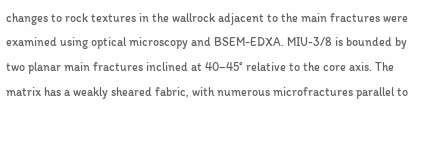changes to rock textures in the wallrock adjacent to the main fractures were examined using optical microscopy and BSEM-EDXA. MIU-3/8 is bounded by two planar main fractures inclined at 40–45° relative to the core axis. The matrix has a weakly sheared fabric, with numerous microfractures parallel to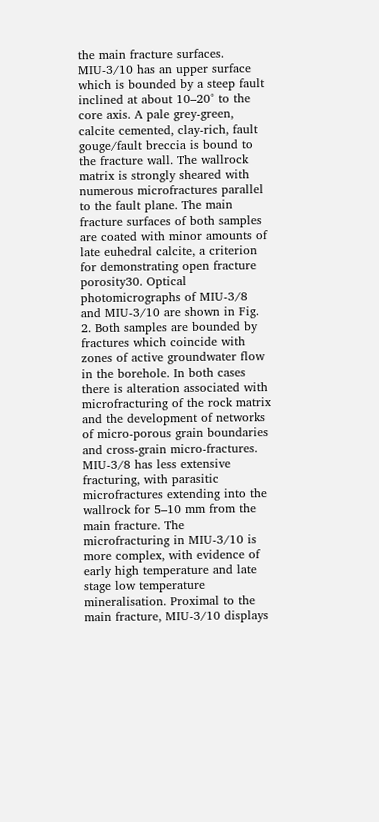the main fracture surfaces. MIU-3/10 has an upper surface which is bounded by a steep fault inclined at about 10–20° to the core axis. A pale grey-green, calcite cemented, clay-rich, fault gouge/fault breccia is bound to the fracture wall. The wallrock matrix is strongly sheared with numerous microfractures parallel to the fault plane. The main fracture surfaces of both samples are coated with minor amounts of late euhedral calcite, a criterion for demonstrating open fracture porosity30. Optical photomicrographs of MIU-3/8 and MIU-3/10 are shown in Fig. 2. Both samples are bounded by fractures which coincide with zones of active groundwater flow in the borehole. In both cases there is alteration associated with microfracturing of the rock matrix and the development of networks of micro-porous grain boundaries and cross-grain micro-fractures. MIU-3/8 has less extensive fracturing, with parasitic microfractures extending into the wallrock for 5–10 mm from the main fracture. The microfracturing in MIU-3/10 is more complex, with evidence of early high temperature and late stage low temperature mineralisation. Proximal to the main fracture, MIU-3/10 displays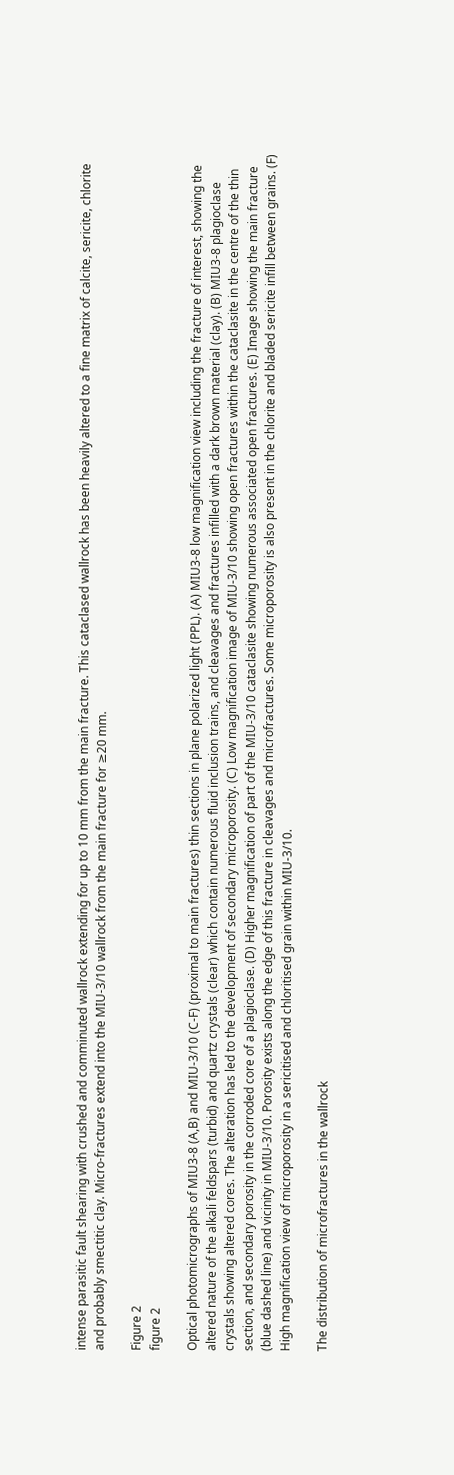intense parasitic fault shearing with crushed and comminuted wallrock extending for up to 10 mm from the main fracture. This cataclased wallrock has been heavily altered to a fine matrix of calcite, sericite, chlorite and probably smectitic clay. Micro-fractures extend into the MIU-3/10 wallrock from the main fracture for ≥20 mm.

Figure 2
figure 2

Optical photomicrographs of MIU3-8 (A,B) and MIU-3/10 (C-F) (proximal to main fractures) thin sections in plane polarized light (PPL). (A) MIU3-8 low magnification view including the fracture of interest, showing the altered nature of the alkali feldspars (turbid) and quartz crystals (clear) which contain numerous fluid inclusion trains, and cleavages and fractures infilled with a dark brown material (clay). (B) MIU3-8 plagioclase crystals showing altered cores. The alteration has led to the development of secondary microporosity. (C) Low magnification image of MIU-3/10 showing open fractures within the cataclasite in the centre of the thin section, and secondary porosity in the corroded core of a plagioclase. (D) Higher magnification of part of the MIU-3/10 cataclasite showing numerous associated open fractures. (E) Image showing the main fracture (blue dashed line) and vicinity in MIU-3/10. Porosity exists along the edge of this fracture in cleavages and microfractures. Some microporosity is also present in the chlorite and bladed sericite infill between grains. (F) High magnification view of microporosity in a sericitised and chloritised grain within MIU-3/10.

The distribution of microfractures in the wallrock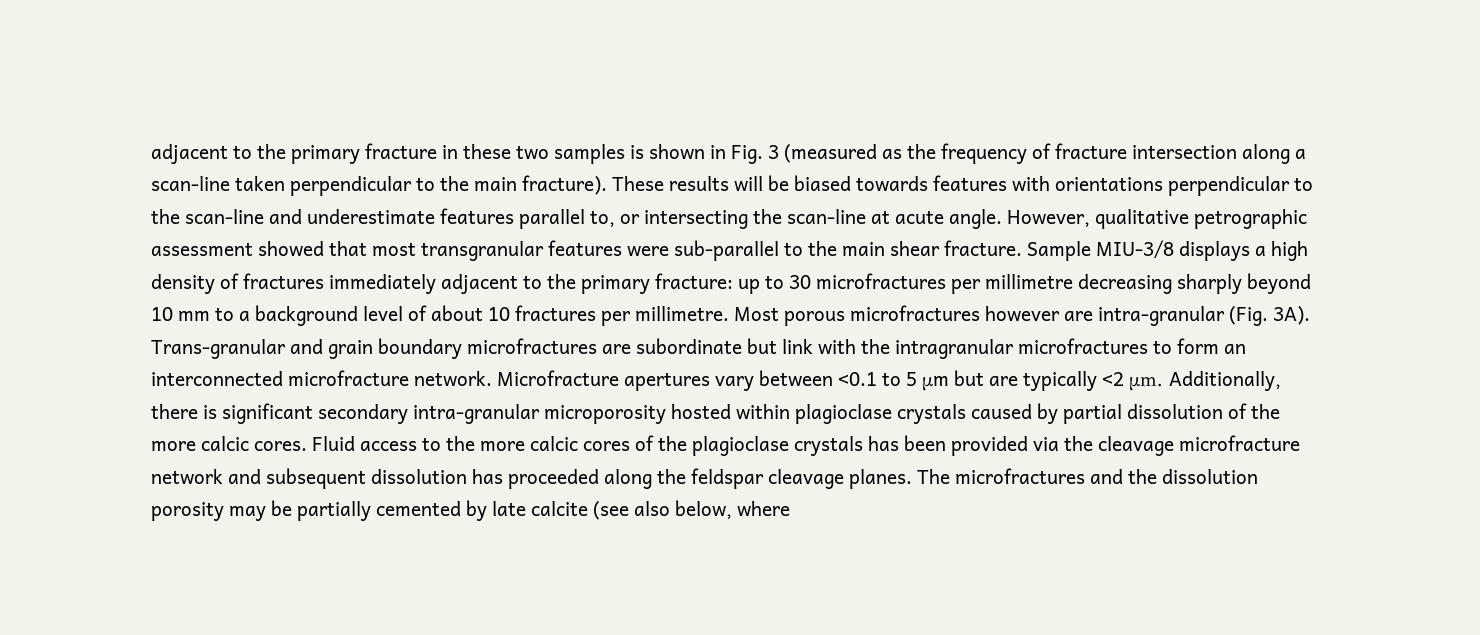adjacent to the primary fracture in these two samples is shown in Fig. 3 (measured as the frequency of fracture intersection along a scan-line taken perpendicular to the main fracture). These results will be biased towards features with orientations perpendicular to the scan-line and underestimate features parallel to, or intersecting the scan-line at acute angle. However, qualitative petrographic assessment showed that most transgranular features were sub-parallel to the main shear fracture. Sample MIU-3/8 displays a high density of fractures immediately adjacent to the primary fracture: up to 30 microfractures per millimetre decreasing sharply beyond 10 mm to a background level of about 10 fractures per millimetre. Most porous microfractures however are intra-granular (Fig. 3A). Trans-granular and grain boundary microfractures are subordinate but link with the intragranular microfractures to form an interconnected microfracture network. Microfracture apertures vary between <0.1 to 5 μm but are typically <2 μm. Additionally, there is significant secondary intra-granular microporosity hosted within plagioclase crystals caused by partial dissolution of the more calcic cores. Fluid access to the more calcic cores of the plagioclase crystals has been provided via the cleavage microfracture network and subsequent dissolution has proceeded along the feldspar cleavage planes. The microfractures and the dissolution porosity may be partially cemented by late calcite (see also below, where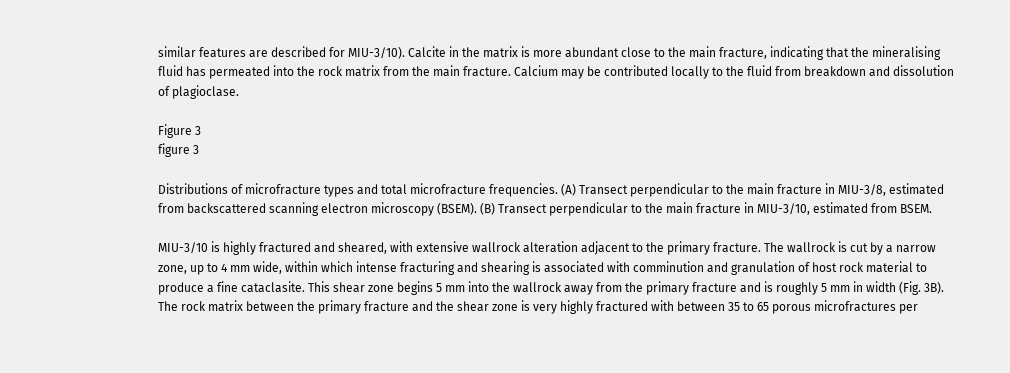similar features are described for MIU-3/10). Calcite in the matrix is more abundant close to the main fracture, indicating that the mineralising fluid has permeated into the rock matrix from the main fracture. Calcium may be contributed locally to the fluid from breakdown and dissolution of plagioclase.

Figure 3
figure 3

Distributions of microfracture types and total microfracture frequencies. (A) Transect perpendicular to the main fracture in MIU-3/8, estimated from backscattered scanning electron microscopy (BSEM). (B) Transect perpendicular to the main fracture in MIU-3/10, estimated from BSEM.

MIU-3/10 is highly fractured and sheared, with extensive wallrock alteration adjacent to the primary fracture. The wallrock is cut by a narrow zone, up to 4 mm wide, within which intense fracturing and shearing is associated with comminution and granulation of host rock material to produce a fine cataclasite. This shear zone begins 5 mm into the wallrock away from the primary fracture and is roughly 5 mm in width (Fig. 3B). The rock matrix between the primary fracture and the shear zone is very highly fractured with between 35 to 65 porous microfractures per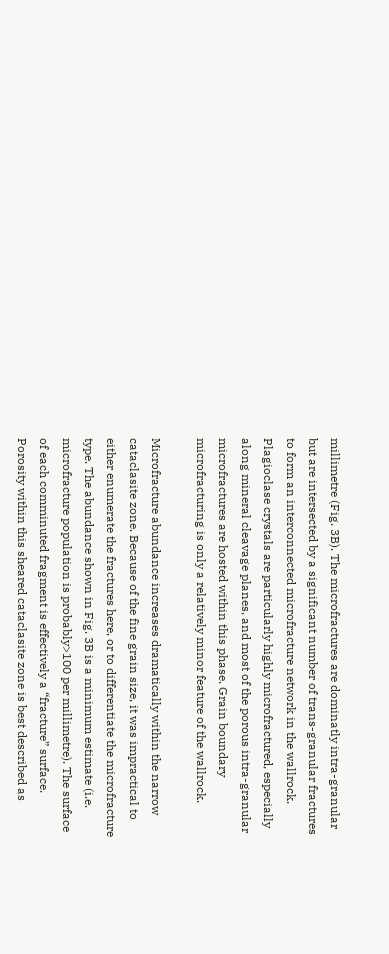millimetre (Fig. 3B). The microfractures are dominatly intra-granular but are intersected by a significant number of trans-granular fractures to form an interconnected microfracture network in the wallrock. Plagioclase crystals are particularly highly microfractured, especially along mineral cleavage planes, and most of the porous intra-granular microfractures are hosted within this phase. Grain boundary microfracturing is only a relatively minor feature of the wallrock.

Microfracture abundance increases dramatically within the narrow cataclasite zone. Because of the fine grain size, it was impractical to either enumerate the fractures here, or to differentiate the microfracture type. The abundance shown in Fig. 3B is a minimum estimate (i.e. microfracture population is probably>100 per millimetre). The surface of each comminuted fragment is effectively a “fracture” surface. Porosity within this sheared cataclasite zone is best described as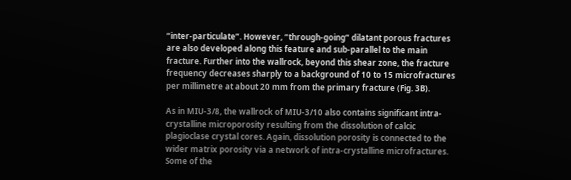“inter-particulate”. However, “through-going” dilatant porous fractures are also developed along this feature and sub-parallel to the main fracture. Further into the wallrock, beyond this shear zone, the fracture frequency decreases sharply to a background of 10 to 15 microfractures per millimetre at about 20 mm from the primary fracture (Fig. 3B).

As in MIU-3/8, the wallrock of MIU-3/10 also contains significant intra-crystalline microporosity resulting from the dissolution of calcic plagioclase crystal cores. Again, dissolution porosity is connected to the wider matrix porosity via a network of intra-crystalline microfractures. Some of the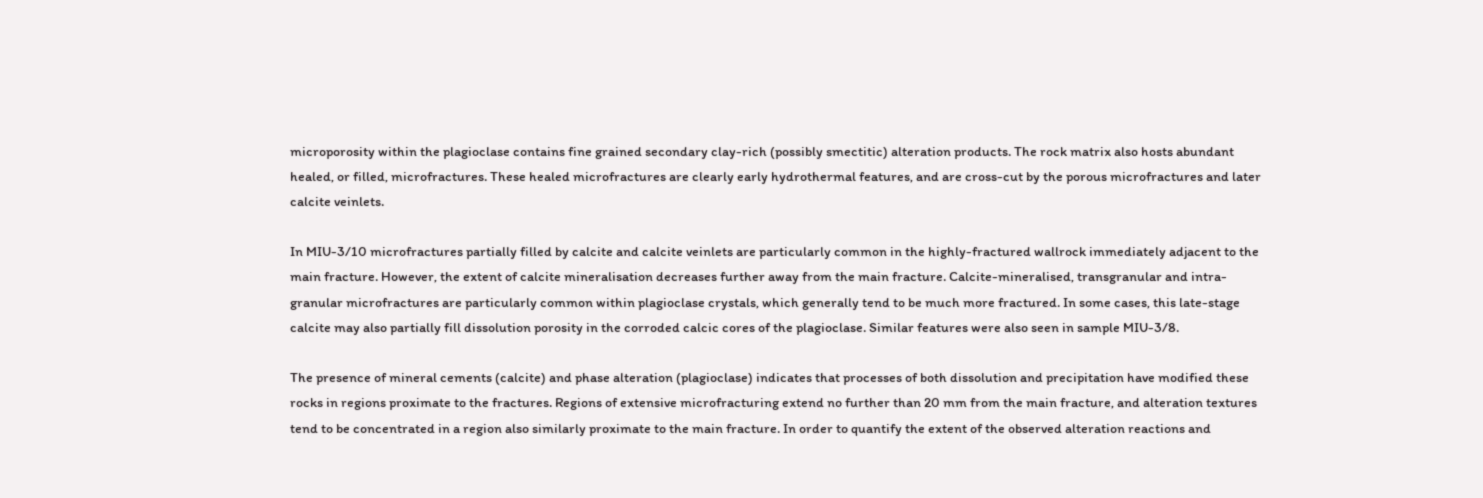microporosity within the plagioclase contains fine grained secondary clay-rich (possibly smectitic) alteration products. The rock matrix also hosts abundant healed, or filled, microfractures. These healed microfractures are clearly early hydrothermal features, and are cross-cut by the porous microfractures and later calcite veinlets.

In MIU-3/10 microfractures partially filled by calcite and calcite veinlets are particularly common in the highly-fractured wallrock immediately adjacent to the main fracture. However, the extent of calcite mineralisation decreases further away from the main fracture. Calcite-mineralised, transgranular and intra-granular microfractures are particularly common within plagioclase crystals, which generally tend to be much more fractured. In some cases, this late-stage calcite may also partially fill dissolution porosity in the corroded calcic cores of the plagioclase. Similar features were also seen in sample MIU-3/8.

The presence of mineral cements (calcite) and phase alteration (plagioclase) indicates that processes of both dissolution and precipitation have modified these rocks in regions proximate to the fractures. Regions of extensive microfracturing extend no further than 20 mm from the main fracture, and alteration textures tend to be concentrated in a region also similarly proximate to the main fracture. In order to quantify the extent of the observed alteration reactions and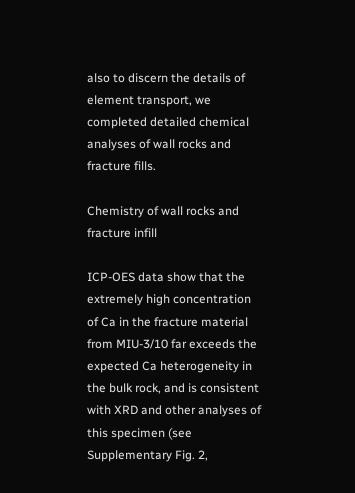also to discern the details of element transport, we completed detailed chemical analyses of wall rocks and fracture fills.

Chemistry of wall rocks and fracture infill

ICP-OES data show that the extremely high concentration of Ca in the fracture material from MIU-3/10 far exceeds the expected Ca heterogeneity in the bulk rock, and is consistent with XRD and other analyses of this specimen (see Supplementary Fig. 2,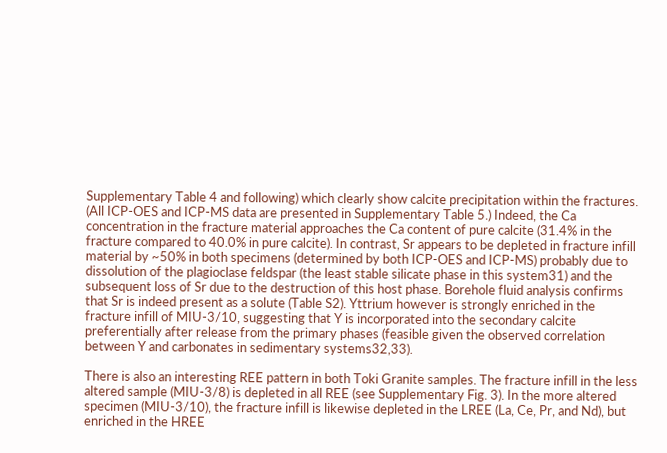Supplementary Table 4 and following) which clearly show calcite precipitation within the fractures. (All ICP-OES and ICP-MS data are presented in Supplementary Table 5.) Indeed, the Ca concentration in the fracture material approaches the Ca content of pure calcite (31.4% in the fracture compared to 40.0% in pure calcite). In contrast, Sr appears to be depleted in fracture infill material by ~50% in both specimens (determined by both ICP-OES and ICP-MS) probably due to dissolution of the plagioclase feldspar (the least stable silicate phase in this system31) and the subsequent loss of Sr due to the destruction of this host phase. Borehole fluid analysis confirms that Sr is indeed present as a solute (Table S2). Yttrium however is strongly enriched in the fracture infill of MIU-3/10, suggesting that Y is incorporated into the secondary calcite preferentially after release from the primary phases (feasible given the observed correlation between Y and carbonates in sedimentary systems32,33).

There is also an interesting REE pattern in both Toki Granite samples. The fracture infill in the less altered sample (MIU-3/8) is depleted in all REE (see Supplementary Fig. 3). In the more altered specimen (MIU-3/10), the fracture infill is likewise depleted in the LREE (La, Ce, Pr, and Nd), but enriched in the HREE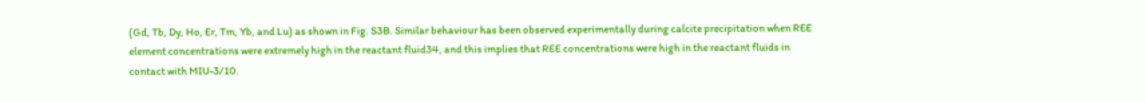(Gd, Tb, Dy, Ho, Er, Tm, Yb, and Lu) as shown in Fig. S3B. Similar behaviour has been observed experimentally during calcite precipitation when REE element concentrations were extremely high in the reactant fluid34, and this implies that REE concentrations were high in the reactant fluids in contact with MIU-3/10.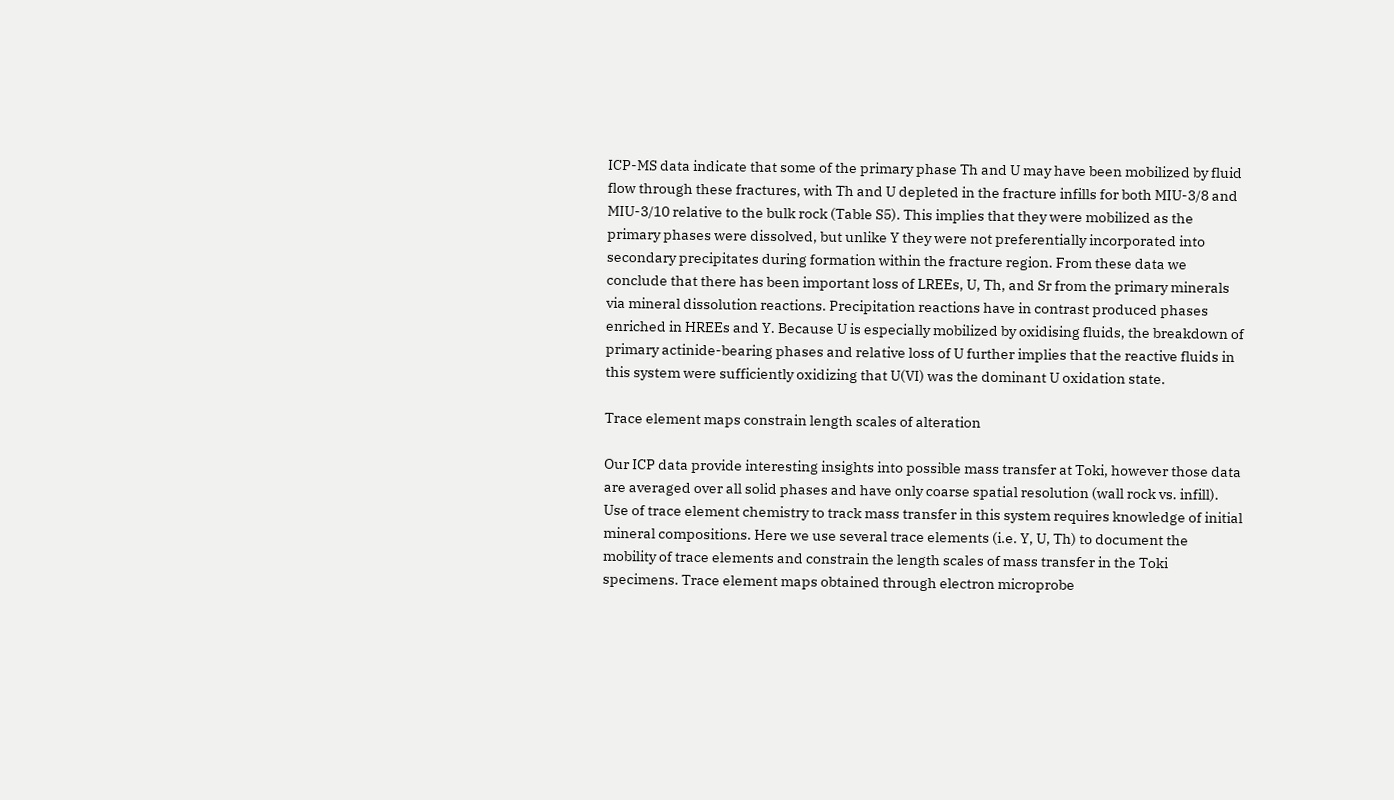ICP-MS data indicate that some of the primary phase Th and U may have been mobilized by fluid flow through these fractures, with Th and U depleted in the fracture infills for both MIU-3/8 and MIU-3/10 relative to the bulk rock (Table S5). This implies that they were mobilized as the primary phases were dissolved, but unlike Y they were not preferentially incorporated into secondary precipitates during formation within the fracture region. From these data we conclude that there has been important loss of LREEs, U, Th, and Sr from the primary minerals via mineral dissolution reactions. Precipitation reactions have in contrast produced phases enriched in HREEs and Y. Because U is especially mobilized by oxidising fluids, the breakdown of primary actinide-bearing phases and relative loss of U further implies that the reactive fluids in this system were sufficiently oxidizing that U(VI) was the dominant U oxidation state.

Trace element maps constrain length scales of alteration

Our ICP data provide interesting insights into possible mass transfer at Toki, however those data are averaged over all solid phases and have only coarse spatial resolution (wall rock vs. infill). Use of trace element chemistry to track mass transfer in this system requires knowledge of initial mineral compositions. Here we use several trace elements (i.e. Y, U, Th) to document the mobility of trace elements and constrain the length scales of mass transfer in the Toki specimens. Trace element maps obtained through electron microprobe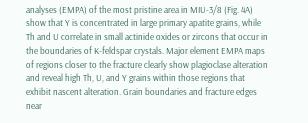analyses (EMPA) of the most pristine area in MIU-3/8 (Fig. 4A) show that Y is concentrated in large primary apatite grains, while Th and U correlate in small actinide oxides or zircons that occur in the boundaries of K-feldspar crystals. Major element EMPA maps of regions closer to the fracture clearly show plagioclase alteration and reveal high Th, U, and Y grains within those regions that exhibit nascent alteration. Grain boundaries and fracture edges near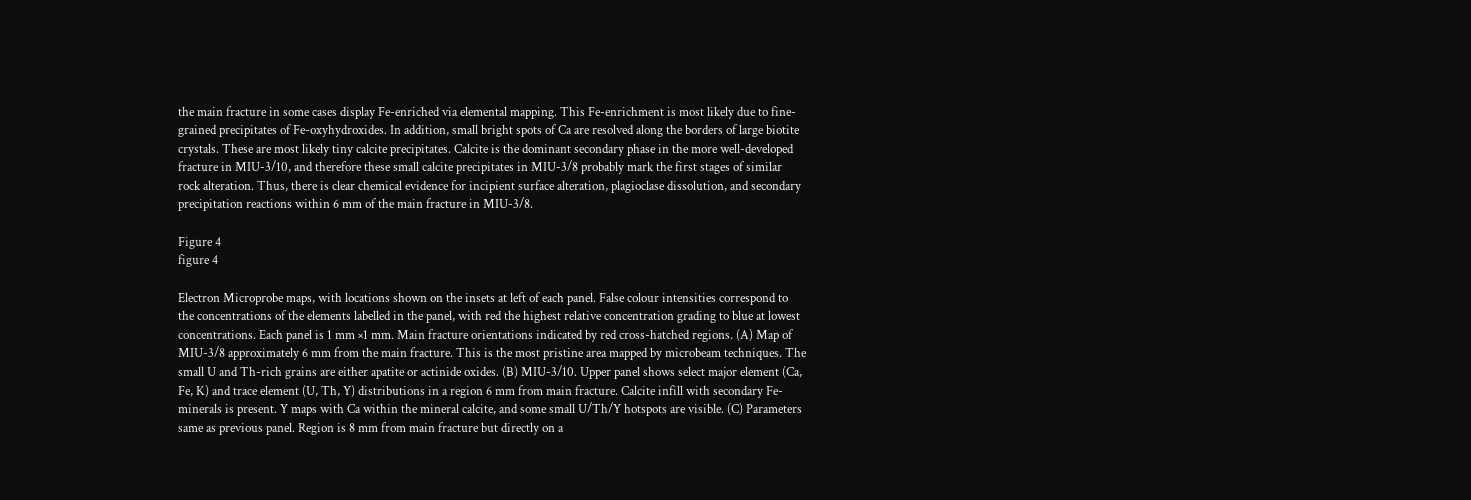the main fracture in some cases display Fe-enriched via elemental mapping. This Fe-enrichment is most likely due to fine-grained precipitates of Fe-oxyhydroxides. In addition, small bright spots of Ca are resolved along the borders of large biotite crystals. These are most likely tiny calcite precipitates. Calcite is the dominant secondary phase in the more well-developed fracture in MIU-3/10, and therefore these small calcite precipitates in MIU-3/8 probably mark the first stages of similar rock alteration. Thus, there is clear chemical evidence for incipient surface alteration, plagioclase dissolution, and secondary precipitation reactions within 6 mm of the main fracture in MIU-3/8.

Figure 4
figure 4

Electron Microprobe maps, with locations shown on the insets at left of each panel. False colour intensities correspond to the concentrations of the elements labelled in the panel, with red the highest relative concentration grading to blue at lowest concentrations. Each panel is 1 mm ×1 mm. Main fracture orientations indicated by red cross-hatched regions. (A) Map of MIU-3/8 approximately 6 mm from the main fracture. This is the most pristine area mapped by microbeam techniques. The small U and Th-rich grains are either apatite or actinide oxides. (B) MIU-3/10. Upper panel shows select major element (Ca, Fe, K) and trace element (U, Th, Y) distributions in a region 6 mm from main fracture. Calcite infill with secondary Fe-minerals is present. Y maps with Ca within the mineral calcite, and some small U/Th/Y hotspots are visible. (C) Parameters same as previous panel. Region is 8 mm from main fracture but directly on a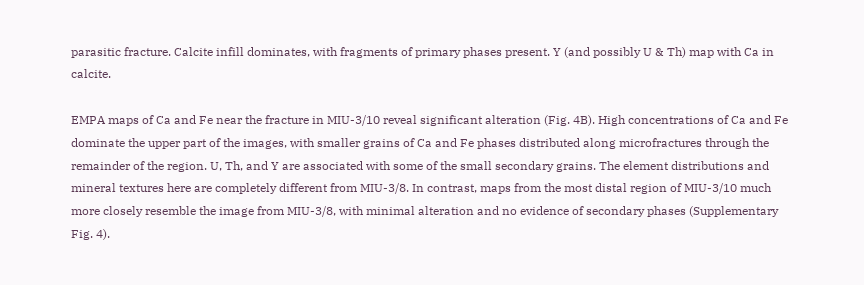parasitic fracture. Calcite infill dominates, with fragments of primary phases present. Y (and possibly U & Th) map with Ca in calcite.

EMPA maps of Ca and Fe near the fracture in MIU-3/10 reveal significant alteration (Fig. 4B). High concentrations of Ca and Fe dominate the upper part of the images, with smaller grains of Ca and Fe phases distributed along microfractures through the remainder of the region. U, Th, and Y are associated with some of the small secondary grains. The element distributions and mineral textures here are completely different from MIU-3/8. In contrast, maps from the most distal region of MIU-3/10 much more closely resemble the image from MIU-3/8, with minimal alteration and no evidence of secondary phases (Supplementary Fig. 4).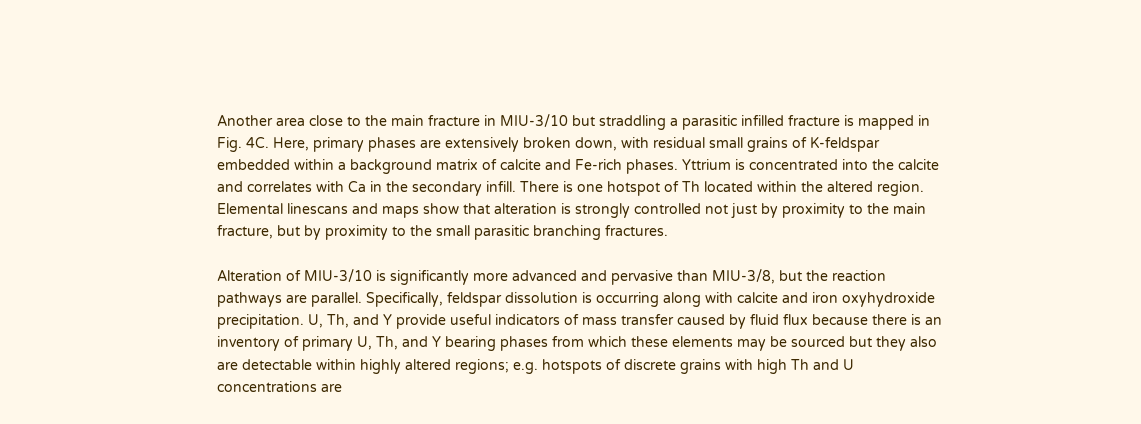Another area close to the main fracture in MIU-3/10 but straddling a parasitic infilled fracture is mapped in Fig. 4C. Here, primary phases are extensively broken down, with residual small grains of K-feldspar embedded within a background matrix of calcite and Fe-rich phases. Yttrium is concentrated into the calcite and correlates with Ca in the secondary infill. There is one hotspot of Th located within the altered region. Elemental linescans and maps show that alteration is strongly controlled not just by proximity to the main fracture, but by proximity to the small parasitic branching fractures.

Alteration of MIU-3/10 is significantly more advanced and pervasive than MIU-3/8, but the reaction pathways are parallel. Specifically, feldspar dissolution is occurring along with calcite and iron oxyhydroxide precipitation. U, Th, and Y provide useful indicators of mass transfer caused by fluid flux because there is an inventory of primary U, Th, and Y bearing phases from which these elements may be sourced but they also are detectable within highly altered regions; e.g. hotspots of discrete grains with high Th and U concentrations are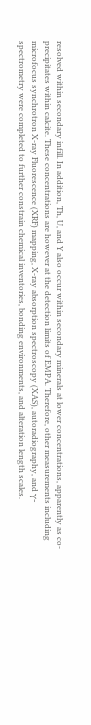resolved within secondary infill. In addition, Th, U, and Y also occur within secondary minerals at lower concentrations, apparently as co-precipitates within calcite. These concentrations are however at the detection limits of EMPA. Therefore, other measurements including microfocus synchrotron X-ray Fluorescence (XRF) mapping, X-ray absorption spectroscopy (XAS), autoradiography, and γ-spectrometry were completed to further constrain chemical inventories, bonding environments, and alteration length scales.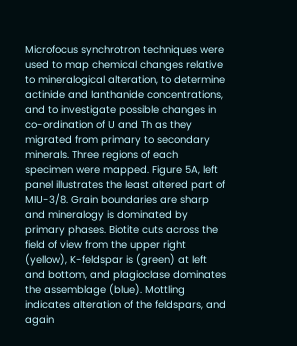Microfocus synchrotron techniques were used to map chemical changes relative to mineralogical alteration, to determine actinide and lanthanide concentrations, and to investigate possible changes in co-ordination of U and Th as they migrated from primary to secondary minerals. Three regions of each specimen were mapped. Figure 5A, left panel illustrates the least altered part of MIU-3/8. Grain boundaries are sharp and mineralogy is dominated by primary phases. Biotite cuts across the field of view from the upper right (yellow), K-feldspar is (green) at left and bottom, and plagioclase dominates the assemblage (blue). Mottling indicates alteration of the feldspars, and again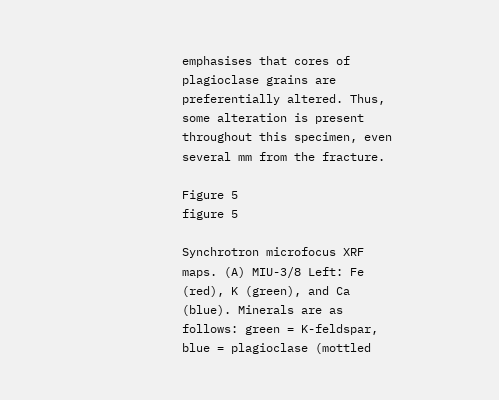emphasises that cores of plagioclase grains are preferentially altered. Thus, some alteration is present throughout this specimen, even several mm from the fracture.

Figure 5
figure 5

Synchrotron microfocus XRF maps. (A) MIU-3/8 Left: Fe (red), K (green), and Ca (blue). Minerals are as follows: green = K-feldspar, blue = plagioclase (mottled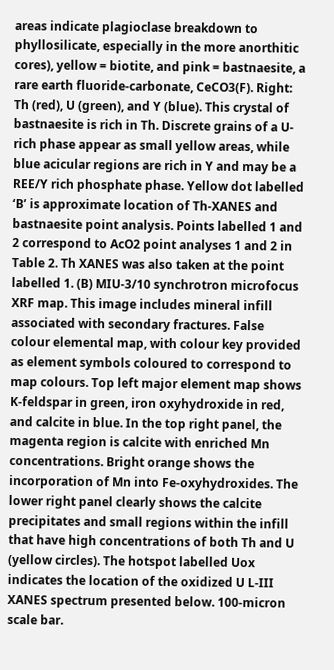areas indicate plagioclase breakdown to phyllosilicate, especially in the more anorthitic cores), yellow = biotite, and pink = bastnaesite, a rare earth fluoride-carbonate, CeCO3(F). Right: Th (red), U (green), and Y (blue). This crystal of bastnaesite is rich in Th. Discrete grains of a U-rich phase appear as small yellow areas, while blue acicular regions are rich in Y and may be a REE/Y rich phosphate phase. Yellow dot labelled ‘B’ is approximate location of Th-XANES and bastnaesite point analysis. Points labelled 1 and 2 correspond to AcO2 point analyses 1 and 2 in Table 2. Th XANES was also taken at the point labelled 1. (B) MIU-3/10 synchrotron microfocus XRF map. This image includes mineral infill associated with secondary fractures. False colour elemental map, with colour key provided as element symbols coloured to correspond to map colours. Top left major element map shows K-feldspar in green, iron oxyhydroxide in red, and calcite in blue. In the top right panel, the magenta region is calcite with enriched Mn concentrations. Bright orange shows the incorporation of Mn into Fe-oxyhydroxides. The lower right panel clearly shows the calcite precipitates and small regions within the infill that have high concentrations of both Th and U (yellow circles). The hotspot labelled Uox indicates the location of the oxidized U L-III XANES spectrum presented below. 100-micron scale bar.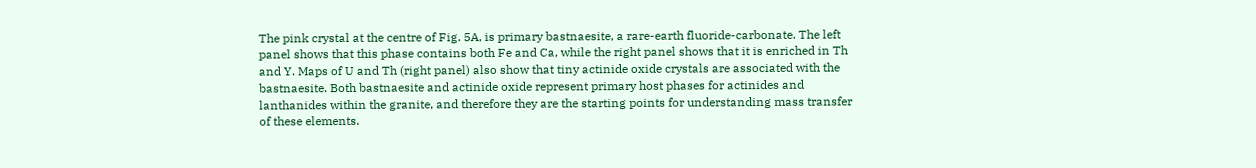The pink crystal at the centre of Fig. 5A, is primary bastnaesite, a rare-earth fluoride-carbonate. The left panel shows that this phase contains both Fe and Ca, while the right panel shows that it is enriched in Th and Y. Maps of U and Th (right panel) also show that tiny actinide oxide crystals are associated with the bastnaesite. Both bastnaesite and actinide oxide represent primary host phases for actinides and lanthanides within the granite, and therefore they are the starting points for understanding mass transfer of these elements.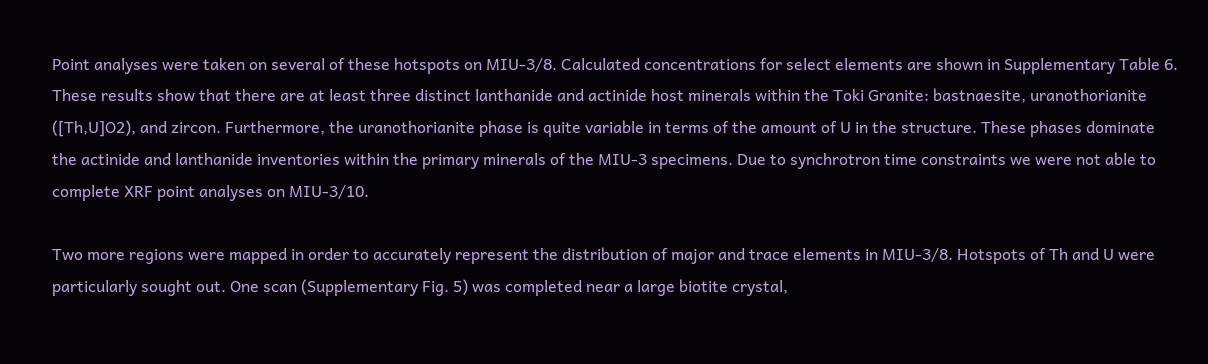Point analyses were taken on several of these hotspots on MIU-3/8. Calculated concentrations for select elements are shown in Supplementary Table 6. These results show that there are at least three distinct lanthanide and actinide host minerals within the Toki Granite: bastnaesite, uranothorianite ([Th,U]O2), and zircon. Furthermore, the uranothorianite phase is quite variable in terms of the amount of U in the structure. These phases dominate the actinide and lanthanide inventories within the primary minerals of the MIU-3 specimens. Due to synchrotron time constraints we were not able to complete XRF point analyses on MIU-3/10.

Two more regions were mapped in order to accurately represent the distribution of major and trace elements in MIU-3/8. Hotspots of Th and U were particularly sought out. One scan (Supplementary Fig. 5) was completed near a large biotite crystal,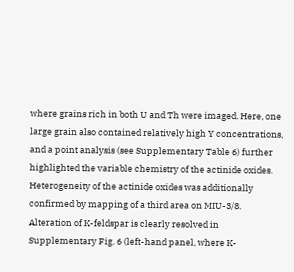where grains rich in both U and Th were imaged. Here, one large grain also contained relatively high Y concentrations, and a point analysis (see Supplementary Table 6) further highlighted the variable chemistry of the actinide oxides. Heterogeneity of the actinide oxides was additionally confirmed by mapping of a third area on MIU-3/8. Alteration of K-feldspar is clearly resolved in Supplementary Fig. 6 (left-hand panel, where K-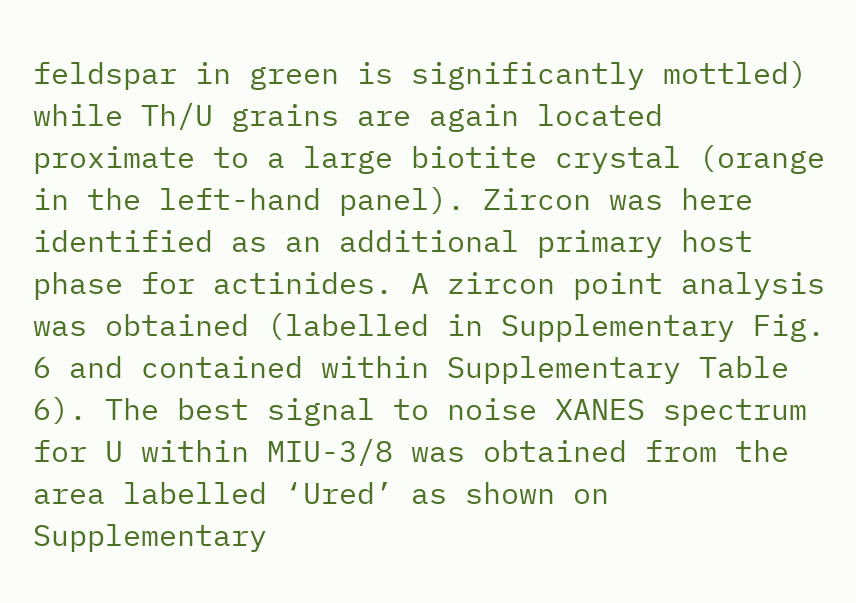feldspar in green is significantly mottled) while Th/U grains are again located proximate to a large biotite crystal (orange in the left-hand panel). Zircon was here identified as an additional primary host phase for actinides. A zircon point analysis was obtained (labelled in Supplementary Fig. 6 and contained within Supplementary Table 6). The best signal to noise XANES spectrum for U within MIU-3/8 was obtained from the area labelled ‘Ured’ as shown on Supplementary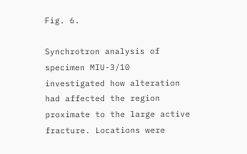Fig. 6.

Synchrotron analysis of specimen MIU-3/10 investigated how alteration had affected the region proximate to the large active fracture. Locations were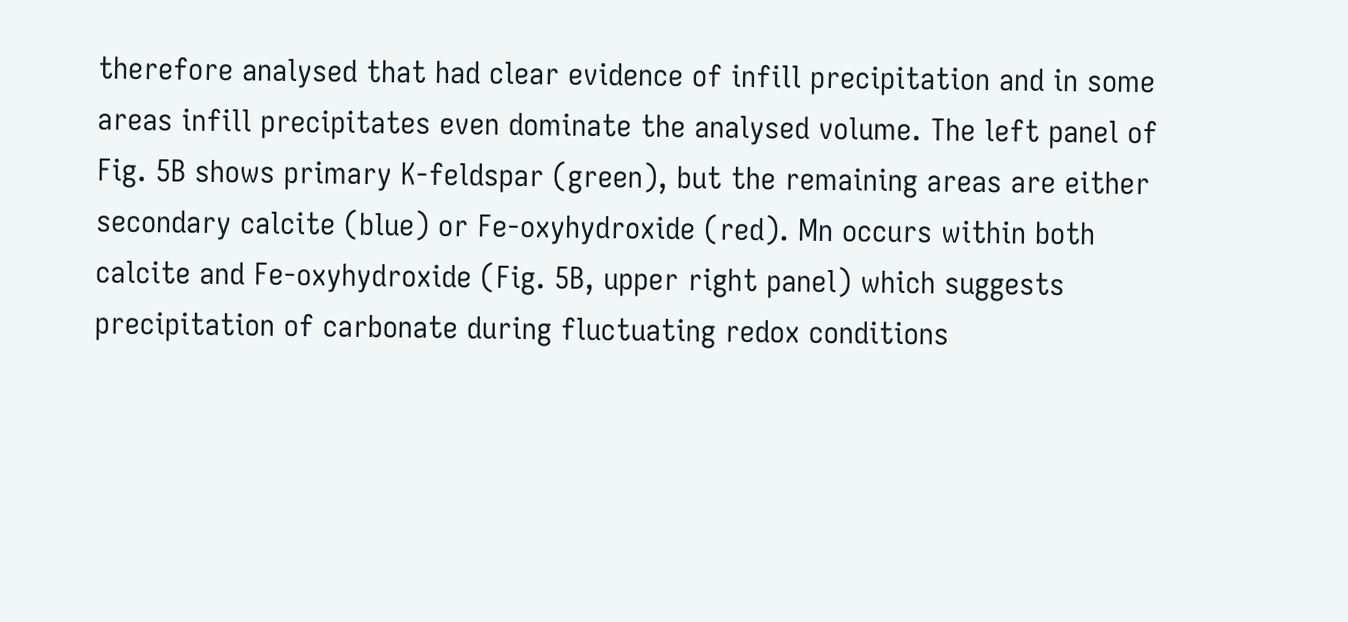therefore analysed that had clear evidence of infill precipitation and in some areas infill precipitates even dominate the analysed volume. The left panel of Fig. 5B shows primary K-feldspar (green), but the remaining areas are either secondary calcite (blue) or Fe-oxyhydroxide (red). Mn occurs within both calcite and Fe-oxyhydroxide (Fig. 5B, upper right panel) which suggests precipitation of carbonate during fluctuating redox conditions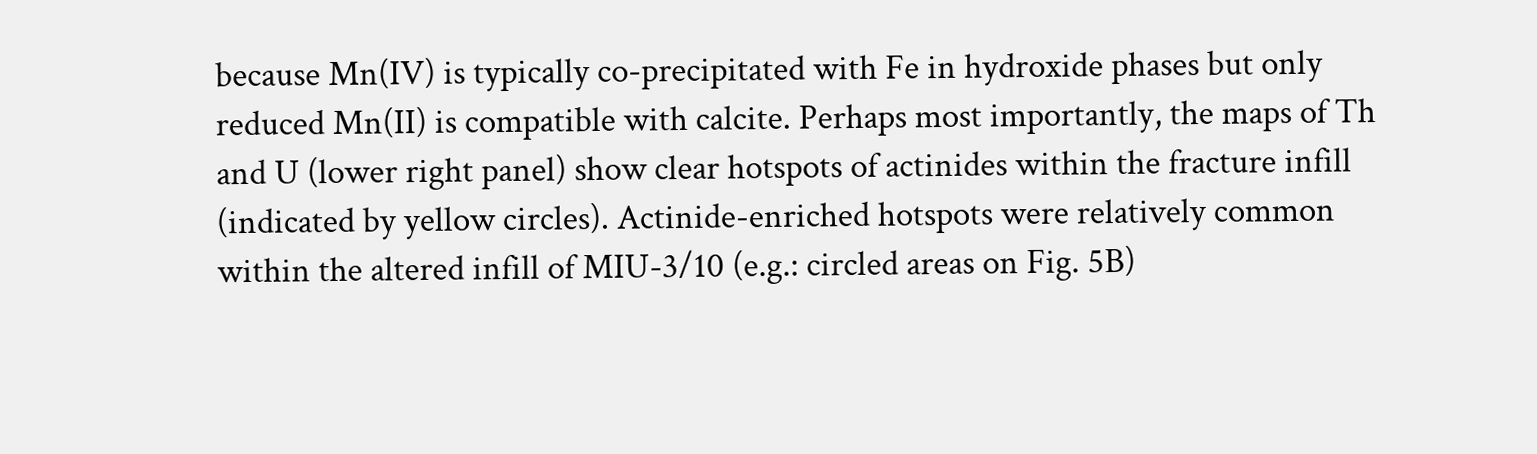because Mn(IV) is typically co-precipitated with Fe in hydroxide phases but only reduced Mn(II) is compatible with calcite. Perhaps most importantly, the maps of Th and U (lower right panel) show clear hotspots of actinides within the fracture infill (indicated by yellow circles). Actinide-enriched hotspots were relatively common within the altered infill of MIU-3/10 (e.g.: circled areas on Fig. 5B)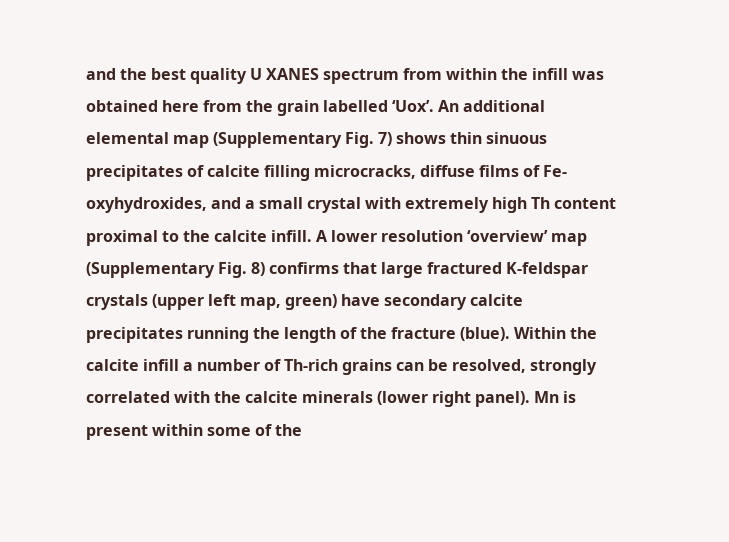and the best quality U XANES spectrum from within the infill was obtained here from the grain labelled ‘Uox’. An additional elemental map (Supplementary Fig. 7) shows thin sinuous precipitates of calcite filling microcracks, diffuse films of Fe-oxyhydroxides, and a small crystal with extremely high Th content proximal to the calcite infill. A lower resolution ‘overview’ map (Supplementary Fig. 8) confirms that large fractured K-feldspar crystals (upper left map, green) have secondary calcite precipitates running the length of the fracture (blue). Within the calcite infill a number of Th-rich grains can be resolved, strongly correlated with the calcite minerals (lower right panel). Mn is present within some of the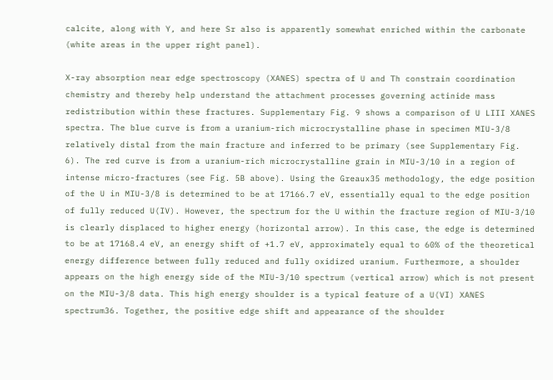calcite, along with Y, and here Sr also is apparently somewhat enriched within the carbonate (white areas in the upper right panel).

X-ray absorption near edge spectroscopy (XANES) spectra of U and Th constrain coordination chemistry and thereby help understand the attachment processes governing actinide mass redistribution within these fractures. Supplementary Fig. 9 shows a comparison of U LIII XANES spectra. The blue curve is from a uranium-rich microcrystalline phase in specimen MIU-3/8 relatively distal from the main fracture and inferred to be primary (see Supplementary Fig. 6). The red curve is from a uranium-rich microcrystalline grain in MIU-3/10 in a region of intense micro-fractures (see Fig. 5B above). Using the Greaux35 methodology, the edge position of the U in MIU-3/8 is determined to be at 17166.7 eV, essentially equal to the edge position of fully reduced U(IV). However, the spectrum for the U within the fracture region of MIU-3/10 is clearly displaced to higher energy (horizontal arrow). In this case, the edge is determined to be at 17168.4 eV, an energy shift of +1.7 eV, approximately equal to 60% of the theoretical energy difference between fully reduced and fully oxidized uranium. Furthermore, a shoulder appears on the high energy side of the MIU-3/10 spectrum (vertical arrow) which is not present on the MIU-3/8 data. This high energy shoulder is a typical feature of a U(VI) XANES spectrum36. Together, the positive edge shift and appearance of the shoulder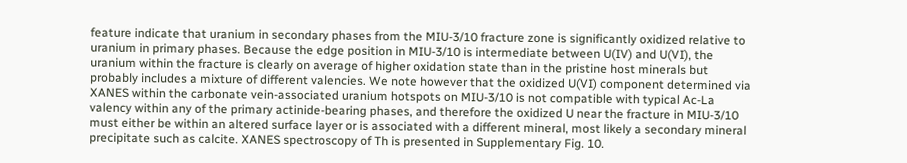feature indicate that uranium in secondary phases from the MIU-3/10 fracture zone is significantly oxidized relative to uranium in primary phases. Because the edge position in MIU-3/10 is intermediate between U(IV) and U(VI), the uranium within the fracture is clearly on average of higher oxidation state than in the pristine host minerals but probably includes a mixture of different valencies. We note however that the oxidized U(VI) component determined via XANES within the carbonate vein-associated uranium hotspots on MIU-3/10 is not compatible with typical Ac-La valency within any of the primary actinide-bearing phases, and therefore the oxidized U near the fracture in MIU-3/10 must either be within an altered surface layer or is associated with a different mineral, most likely a secondary mineral precipitate such as calcite. XANES spectroscopy of Th is presented in Supplementary Fig. 10.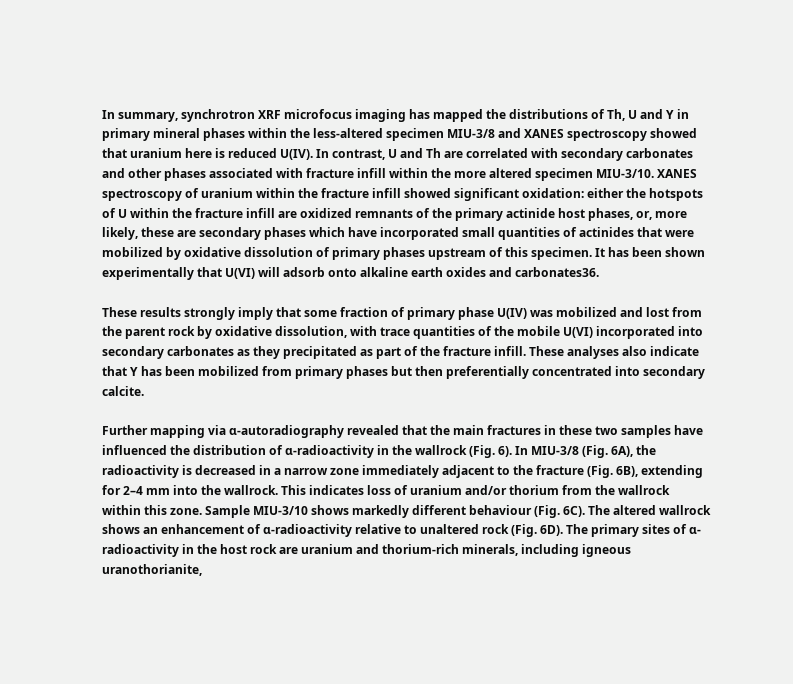In summary, synchrotron XRF microfocus imaging has mapped the distributions of Th, U and Y in primary mineral phases within the less-altered specimen MIU-3/8 and XANES spectroscopy showed that uranium here is reduced U(IV). In contrast, U and Th are correlated with secondary carbonates and other phases associated with fracture infill within the more altered specimen MIU-3/10. XANES spectroscopy of uranium within the fracture infill showed significant oxidation: either the hotspots of U within the fracture infill are oxidized remnants of the primary actinide host phases, or, more likely, these are secondary phases which have incorporated small quantities of actinides that were mobilized by oxidative dissolution of primary phases upstream of this specimen. It has been shown experimentally that U(VI) will adsorb onto alkaline earth oxides and carbonates36.

These results strongly imply that some fraction of primary phase U(IV) was mobilized and lost from the parent rock by oxidative dissolution, with trace quantities of the mobile U(VI) incorporated into secondary carbonates as they precipitated as part of the fracture infill. These analyses also indicate that Y has been mobilized from primary phases but then preferentially concentrated into secondary calcite.

Further mapping via α-autoradiography revealed that the main fractures in these two samples have influenced the distribution of α-radioactivity in the wallrock (Fig. 6). In MIU-3/8 (Fig. 6A), the radioactivity is decreased in a narrow zone immediately adjacent to the fracture (Fig. 6B), extending for 2–4 mm into the wallrock. This indicates loss of uranium and/or thorium from the wallrock within this zone. Sample MIU-3/10 shows markedly different behaviour (Fig. 6C). The altered wallrock shows an enhancement of α-radioactivity relative to unaltered rock (Fig. 6D). The primary sites of α-radioactivity in the host rock are uranium and thorium-rich minerals, including igneous uranothorianite,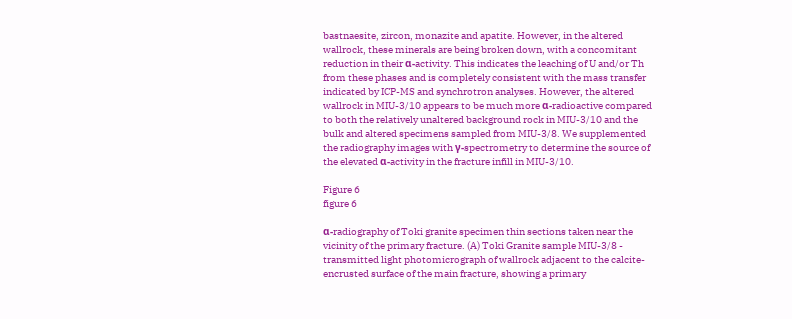bastnaesite, zircon, monazite and apatite. However, in the altered wallrock, these minerals are being broken down, with a concomitant reduction in their α-activity. This indicates the leaching of U and/or Th from these phases and is completely consistent with the mass transfer indicated by ICP-MS and synchrotron analyses. However, the altered wallrock in MIU-3/10 appears to be much more α-radioactive compared to both the relatively unaltered background rock in MIU-3/10 and the bulk and altered specimens sampled from MIU-3/8. We supplemented the radiography images with γ-spectrometry to determine the source of the elevated α-activity in the fracture infill in MIU-3/10.

Figure 6
figure 6

α-radiography of Toki granite specimen thin sections taken near the vicinity of the primary fracture. (A) Toki Granite sample MIU-3/8 - transmitted light photomicrograph of wallrock adjacent to the calcite-encrusted surface of the main fracture, showing a primary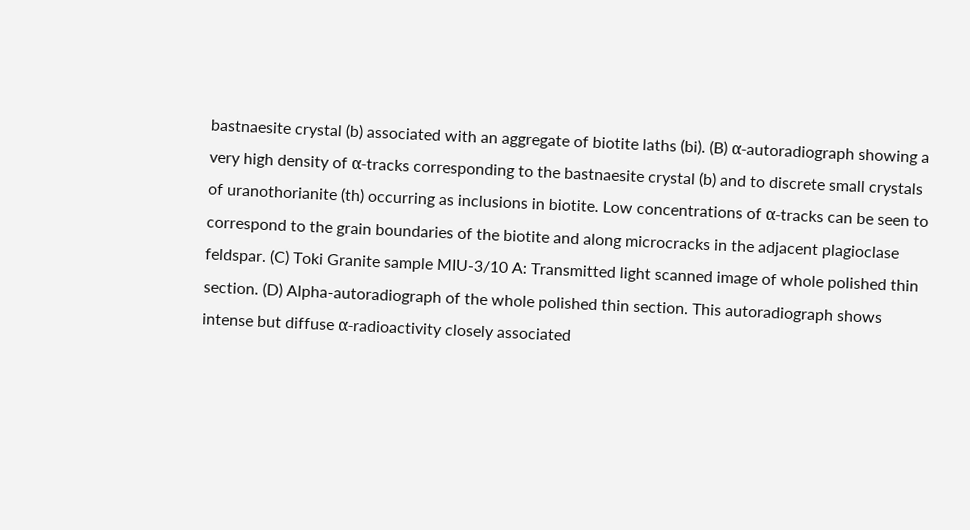bastnaesite crystal (b) associated with an aggregate of biotite laths (bi). (B) α-autoradiograph showing a very high density of α-tracks corresponding to the bastnaesite crystal (b) and to discrete small crystals of uranothorianite (th) occurring as inclusions in biotite. Low concentrations of α-tracks can be seen to correspond to the grain boundaries of the biotite and along microcracks in the adjacent plagioclase feldspar. (C) Toki Granite sample MIU-3/10 A: Transmitted light scanned image of whole polished thin section. (D) Alpha-autoradiograph of the whole polished thin section. This autoradiograph shows intense but diffuse α-radioactivity closely associated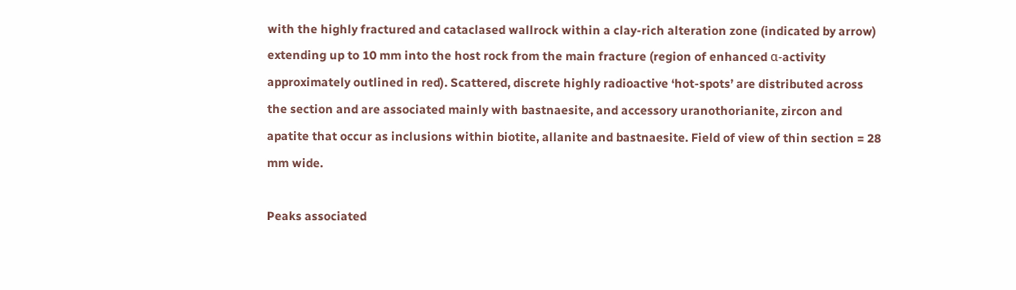with the highly fractured and cataclased wallrock within a clay-rich alteration zone (indicated by arrow) extending up to 10 mm into the host rock from the main fracture (region of enhanced α-activity approximately outlined in red). Scattered, discrete highly radioactive ‘hot-spots’ are distributed across the section and are associated mainly with bastnaesite, and accessory uranothorianite, zircon and apatite that occur as inclusions within biotite, allanite and bastnaesite. Field of view of thin section = 28 mm wide.

Peaks associated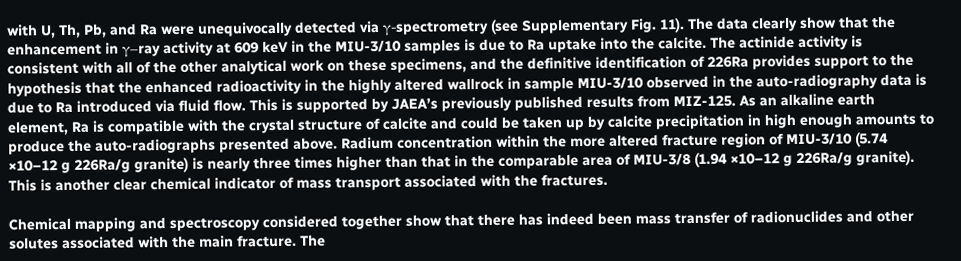with U, Th, Pb, and Ra were unequivocally detected via γ-spectrometry (see Supplementary Fig. 11). The data clearly show that the enhancement in γ–ray activity at 609 keV in the MIU-3/10 samples is due to Ra uptake into the calcite. The actinide activity is consistent with all of the other analytical work on these specimens, and the definitive identification of 226Ra provides support to the hypothesis that the enhanced radioactivity in the highly altered wallrock in sample MIU-3/10 observed in the auto-radiography data is due to Ra introduced via fluid flow. This is supported by JAEA’s previously published results from MIZ-125. As an alkaline earth element, Ra is compatible with the crystal structure of calcite and could be taken up by calcite precipitation in high enough amounts to produce the auto-radiographs presented above. Radium concentration within the more altered fracture region of MIU-3/10 (5.74 ×10–12 g 226Ra/g granite) is nearly three times higher than that in the comparable area of MIU-3/8 (1.94 ×10–12 g 226Ra/g granite). This is another clear chemical indicator of mass transport associated with the fractures.

Chemical mapping and spectroscopy considered together show that there has indeed been mass transfer of radionuclides and other solutes associated with the main fracture. The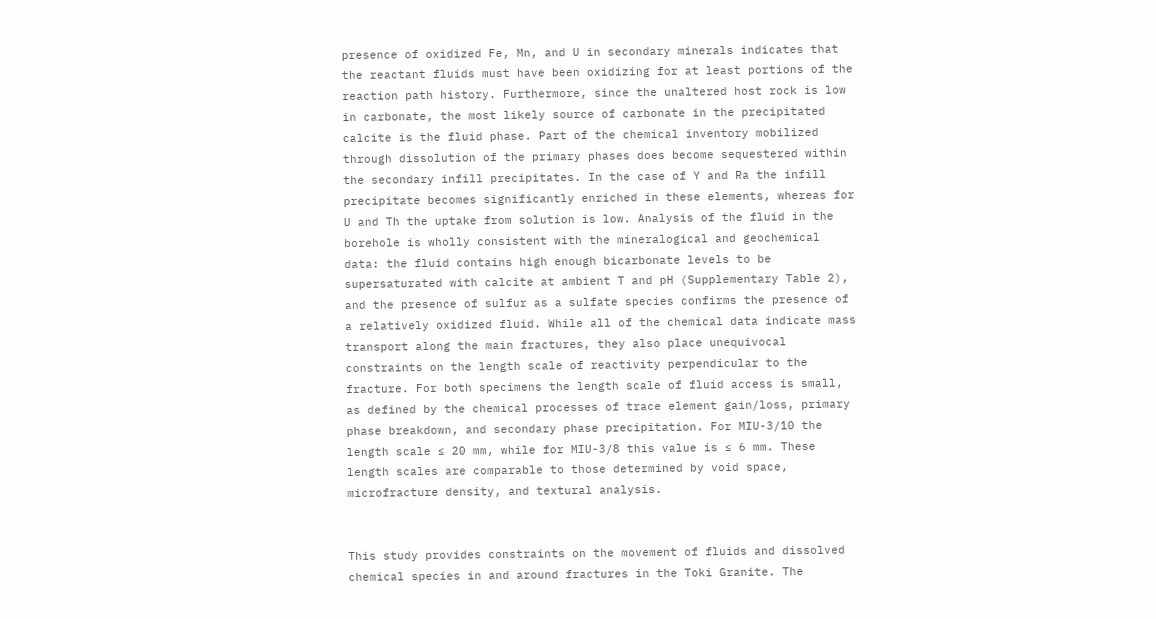presence of oxidized Fe, Mn, and U in secondary minerals indicates that the reactant fluids must have been oxidizing for at least portions of the reaction path history. Furthermore, since the unaltered host rock is low in carbonate, the most likely source of carbonate in the precipitated calcite is the fluid phase. Part of the chemical inventory mobilized through dissolution of the primary phases does become sequestered within the secondary infill precipitates. In the case of Y and Ra the infill precipitate becomes significantly enriched in these elements, whereas for U and Th the uptake from solution is low. Analysis of the fluid in the borehole is wholly consistent with the mineralogical and geochemical data: the fluid contains high enough bicarbonate levels to be supersaturated with calcite at ambient T and pH (Supplementary Table 2), and the presence of sulfur as a sulfate species confirms the presence of a relatively oxidized fluid. While all of the chemical data indicate mass transport along the main fractures, they also place unequivocal constraints on the length scale of reactivity perpendicular to the fracture. For both specimens the length scale of fluid access is small, as defined by the chemical processes of trace element gain/loss, primary phase breakdown, and secondary phase precipitation. For MIU-3/10 the length scale ≤ 20 mm, while for MIU-3/8 this value is ≤ 6 mm. These length scales are comparable to those determined by void space, microfracture density, and textural analysis.


This study provides constraints on the movement of fluids and dissolved chemical species in and around fractures in the Toki Granite. The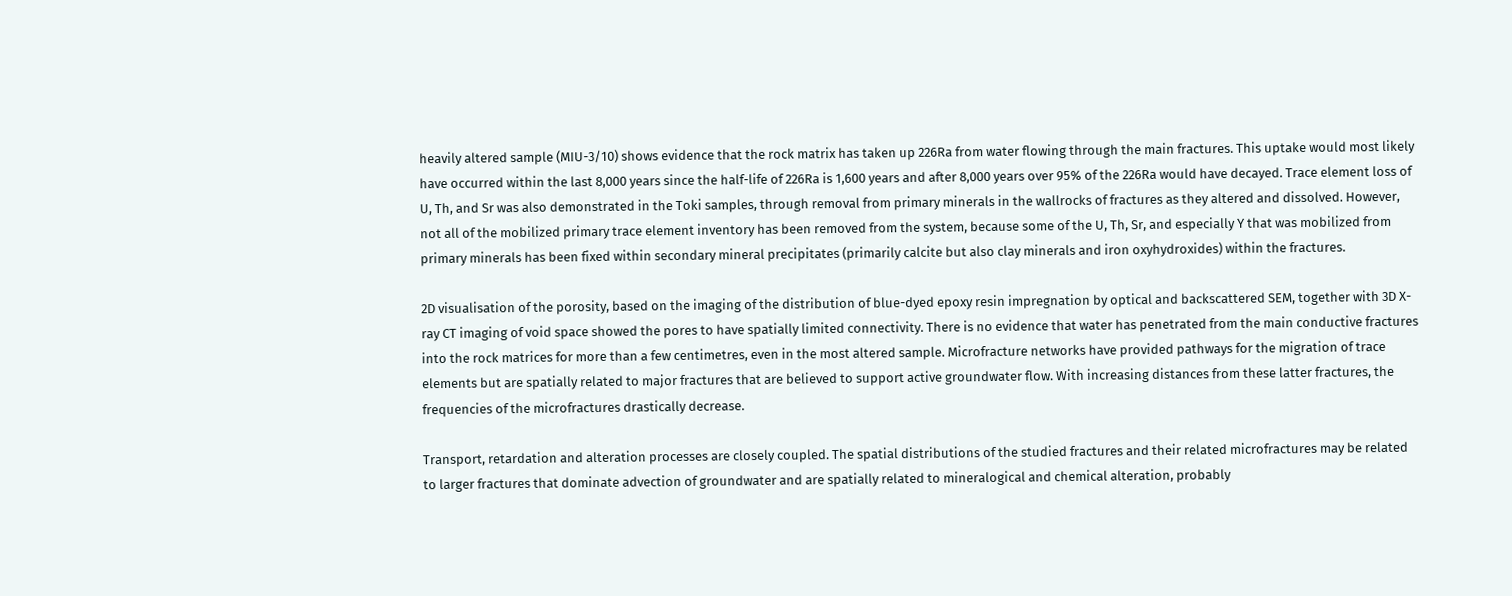heavily altered sample (MIU-3/10) shows evidence that the rock matrix has taken up 226Ra from water flowing through the main fractures. This uptake would most likely have occurred within the last 8,000 years since the half-life of 226Ra is 1,600 years and after 8,000 years over 95% of the 226Ra would have decayed. Trace element loss of U, Th, and Sr was also demonstrated in the Toki samples, through removal from primary minerals in the wallrocks of fractures as they altered and dissolved. However, not all of the mobilized primary trace element inventory has been removed from the system, because some of the U, Th, Sr, and especially Y that was mobilized from primary minerals has been fixed within secondary mineral precipitates (primarily calcite but also clay minerals and iron oxyhydroxides) within the fractures.

2D visualisation of the porosity, based on the imaging of the distribution of blue-dyed epoxy resin impregnation by optical and backscattered SEM, together with 3D X-ray CT imaging of void space showed the pores to have spatially limited connectivity. There is no evidence that water has penetrated from the main conductive fractures into the rock matrices for more than a few centimetres, even in the most altered sample. Microfracture networks have provided pathways for the migration of trace elements but are spatially related to major fractures that are believed to support active groundwater flow. With increasing distances from these latter fractures, the frequencies of the microfractures drastically decrease.

Transport, retardation and alteration processes are closely coupled. The spatial distributions of the studied fractures and their related microfractures may be related to larger fractures that dominate advection of groundwater and are spatially related to mineralogical and chemical alteration, probably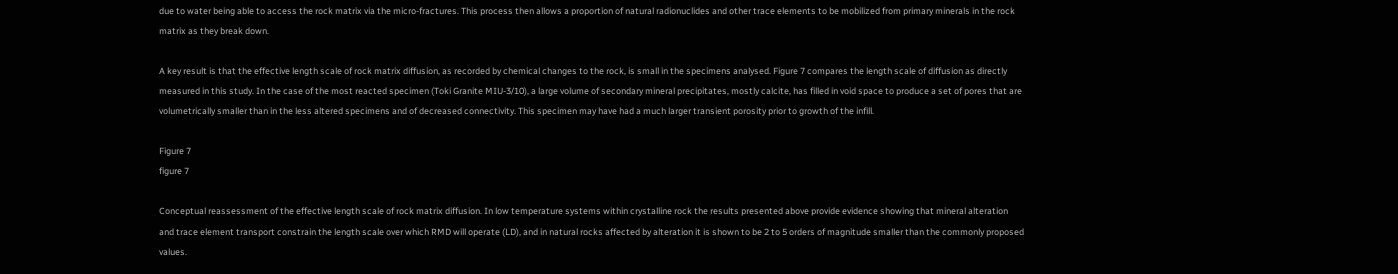due to water being able to access the rock matrix via the micro-fractures. This process then allows a proportion of natural radionuclides and other trace elements to be mobilized from primary minerals in the rock matrix as they break down.

A key result is that the effective length scale of rock matrix diffusion, as recorded by chemical changes to the rock, is small in the specimens analysed. Figure 7 compares the length scale of diffusion as directly measured in this study. In the case of the most reacted specimen (Toki Granite MIU-3/10), a large volume of secondary mineral precipitates, mostly calcite, has filled in void space to produce a set of pores that are volumetrically smaller than in the less altered specimens and of decreased connectivity. This specimen may have had a much larger transient porosity prior to growth of the infill.

Figure 7
figure 7

Conceptual reassessment of the effective length scale of rock matrix diffusion. In low temperature systems within crystalline rock the results presented above provide evidence showing that mineral alteration and trace element transport constrain the length scale over which RMD will operate (LD), and in natural rocks affected by alteration it is shown to be 2 to 5 orders of magnitude smaller than the commonly proposed values.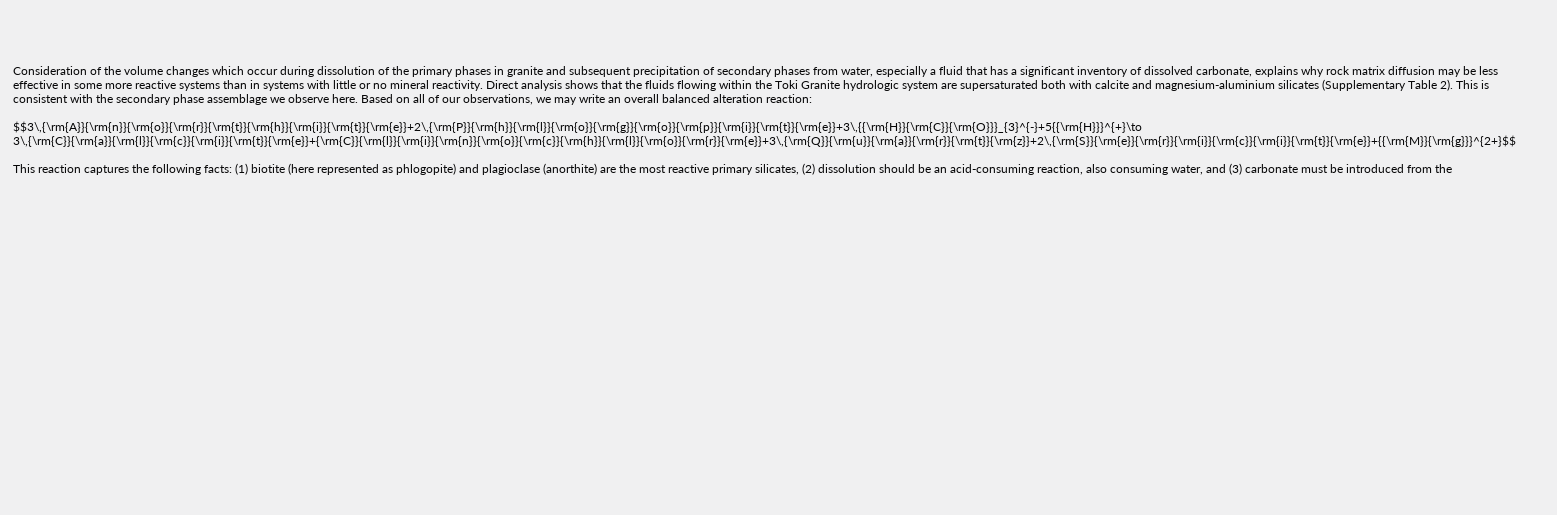Consideration of the volume changes which occur during dissolution of the primary phases in granite and subsequent precipitation of secondary phases from water, especially a fluid that has a significant inventory of dissolved carbonate, explains why rock matrix diffusion may be less effective in some more reactive systems than in systems with little or no mineral reactivity. Direct analysis shows that the fluids flowing within the Toki Granite hydrologic system are supersaturated both with calcite and magnesium-aluminium silicates (Supplementary Table 2). This is consistent with the secondary phase assemblage we observe here. Based on all of our observations, we may write an overall balanced alteration reaction:

$$3\,{\rm{A}}{\rm{n}}{\rm{o}}{\rm{r}}{\rm{t}}{\rm{h}}{\rm{i}}{\rm{t}}{\rm{e}}+2\,{\rm{P}}{\rm{h}}{\rm{l}}{\rm{o}}{\rm{g}}{\rm{o}}{\rm{p}}{\rm{i}}{\rm{t}}{\rm{e}}+3\,{{\rm{H}}{\rm{C}}{\rm{O}}}_{3}^{-}+5{{\rm{H}}}^{+}\to 3\,{\rm{C}}{\rm{a}}{\rm{l}}{\rm{c}}{\rm{i}}{\rm{t}}{\rm{e}}+{\rm{C}}{\rm{l}}{\rm{i}}{\rm{n}}{\rm{o}}{\rm{c}}{\rm{h}}{\rm{l}}{\rm{o}}{\rm{r}}{\rm{e}}+3\,{\rm{Q}}{\rm{u}}{\rm{a}}{\rm{r}}{\rm{t}}{\rm{z}}+2\,{\rm{S}}{\rm{e}}{\rm{r}}{\rm{i}}{\rm{c}}{\rm{i}}{\rm{t}}{\rm{e}}+{{\rm{M}}{\rm{g}}}^{2+}$$

This reaction captures the following facts: (1) biotite (here represented as phlogopite) and plagioclase (anorthite) are the most reactive primary silicates, (2) dissolution should be an acid-consuming reaction, also consuming water, and (3) carbonate must be introduced from the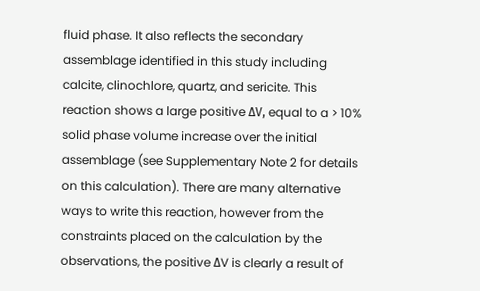fluid phase. It also reflects the secondary assemblage identified in this study including calcite, clinochlore, quartz, and sericite. This reaction shows a large positive ΔV, equal to a > 10% solid phase volume increase over the initial assemblage (see Supplementary Note 2 for details on this calculation). There are many alternative ways to write this reaction, however from the constraints placed on the calculation by the observations, the positive ΔV is clearly a result of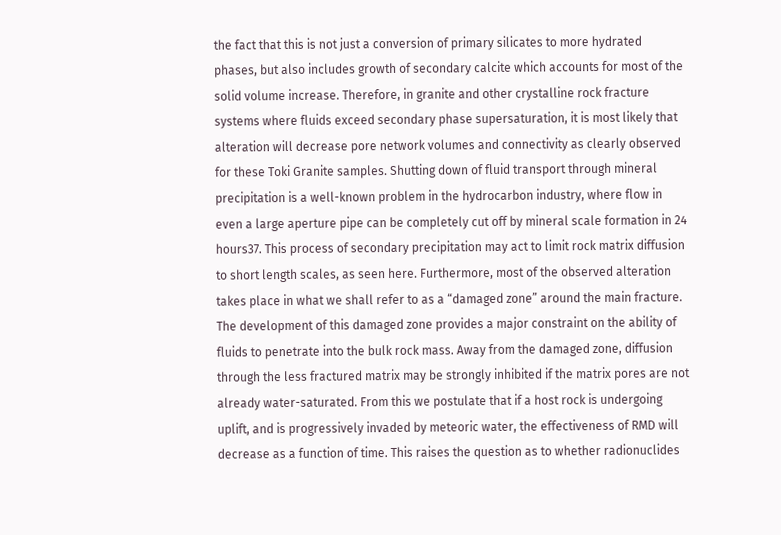the fact that this is not just a conversion of primary silicates to more hydrated phases, but also includes growth of secondary calcite which accounts for most of the solid volume increase. Therefore, in granite and other crystalline rock fracture systems where fluids exceed secondary phase supersaturation, it is most likely that alteration will decrease pore network volumes and connectivity as clearly observed for these Toki Granite samples. Shutting down of fluid transport through mineral precipitation is a well-known problem in the hydrocarbon industry, where flow in even a large aperture pipe can be completely cut off by mineral scale formation in 24 hours37. This process of secondary precipitation may act to limit rock matrix diffusion to short length scales, as seen here. Furthermore, most of the observed alteration takes place in what we shall refer to as a “damaged zone” around the main fracture. The development of this damaged zone provides a major constraint on the ability of fluids to penetrate into the bulk rock mass. Away from the damaged zone, diffusion through the less fractured matrix may be strongly inhibited if the matrix pores are not already water-saturated. From this we postulate that if a host rock is undergoing uplift, and is progressively invaded by meteoric water, the effectiveness of RMD will decrease as a function of time. This raises the question as to whether radionuclides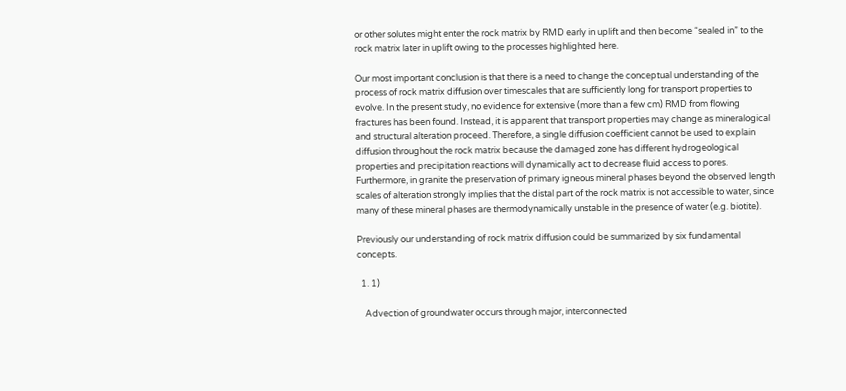or other solutes might enter the rock matrix by RMD early in uplift and then become “sealed in” to the rock matrix later in uplift owing to the processes highlighted here.

Our most important conclusion is that there is a need to change the conceptual understanding of the process of rock matrix diffusion over timescales that are sufficiently long for transport properties to evolve. In the present study, no evidence for extensive (more than a few cm) RMD from flowing fractures has been found. Instead, it is apparent that transport properties may change as mineralogical and structural alteration proceed. Therefore, a single diffusion coefficient cannot be used to explain diffusion throughout the rock matrix because the damaged zone has different hydrogeological properties and precipitation reactions will dynamically act to decrease fluid access to pores. Furthermore, in granite the preservation of primary igneous mineral phases beyond the observed length scales of alteration strongly implies that the distal part of the rock matrix is not accessible to water, since many of these mineral phases are thermodynamically unstable in the presence of water (e.g. biotite).

Previously our understanding of rock matrix diffusion could be summarized by six fundamental concepts.

  1. 1)

    Advection of groundwater occurs through major, interconnected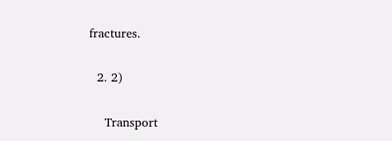fractures.

  2. 2)

    Transport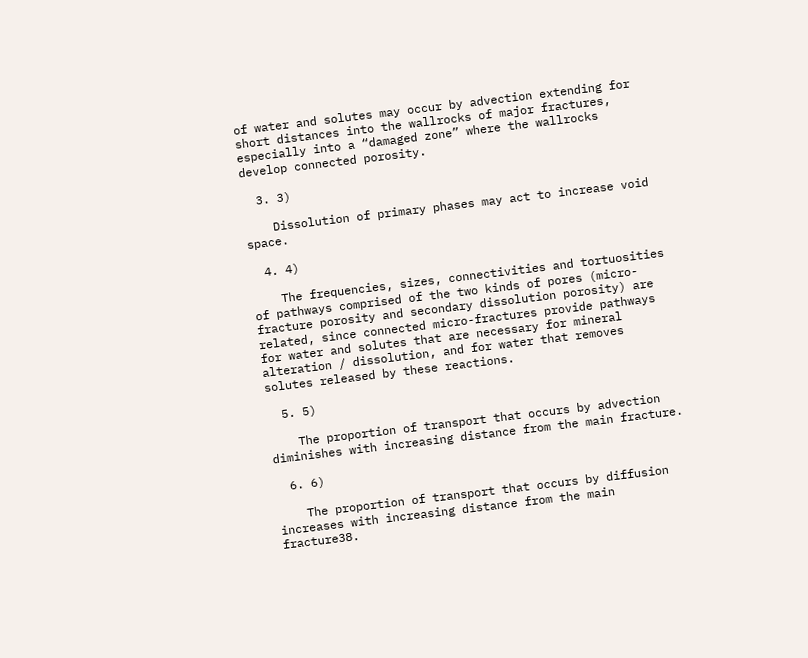of water and solutes may occur by advection extending for short distances into the wallrocks of major fractures, especially into a “damaged zone” where the wallrocks develop connected porosity.

  3. 3)

    Dissolution of primary phases may act to increase void space.

  4. 4)

    The frequencies, sizes, connectivities and tortuosities of pathways comprised of the two kinds of pores (micro-fracture porosity and secondary dissolution porosity) are related, since connected micro-fractures provide pathways for water and solutes that are necessary for mineral alteration / dissolution, and for water that removes solutes released by these reactions.

  5. 5)

    The proportion of transport that occurs by advection diminishes with increasing distance from the main fracture.

  6. 6)

    The proportion of transport that occurs by diffusion increases with increasing distance from the main fracture38.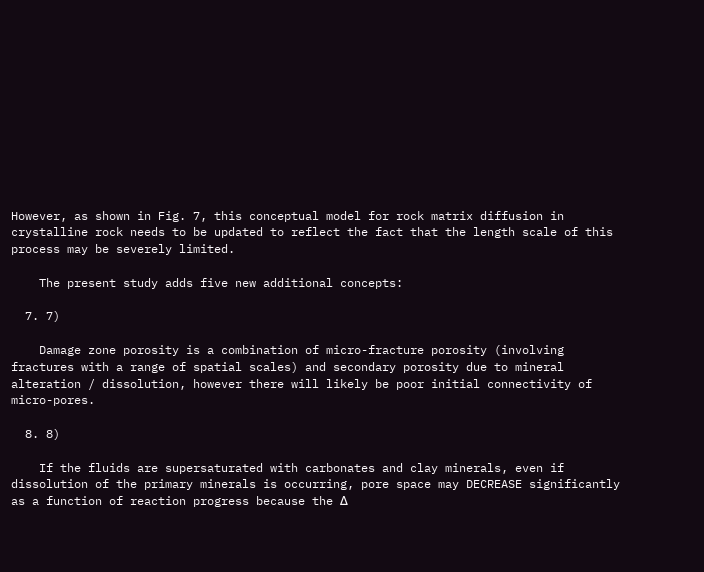However, as shown in Fig. 7, this conceptual model for rock matrix diffusion in crystalline rock needs to be updated to reflect the fact that the length scale of this process may be severely limited.

    The present study adds five new additional concepts:

  7. 7)

    Damage zone porosity is a combination of micro-fracture porosity (involving fractures with a range of spatial scales) and secondary porosity due to mineral alteration / dissolution, however there will likely be poor initial connectivity of micro-pores.

  8. 8)

    If the fluids are supersaturated with carbonates and clay minerals, even if dissolution of the primary minerals is occurring, pore space may DECREASE significantly as a function of reaction progress because the Δ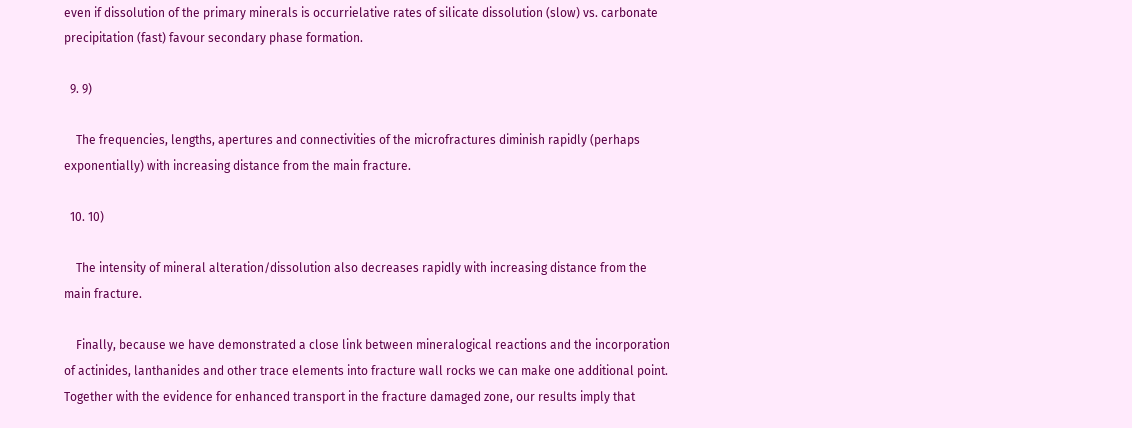even if dissolution of the primary minerals is occurrielative rates of silicate dissolution (slow) vs. carbonate precipitation (fast) favour secondary phase formation.

  9. 9)

    The frequencies, lengths, apertures and connectivities of the microfractures diminish rapidly (perhaps exponentially) with increasing distance from the main fracture.

  10. 10)

    The intensity of mineral alteration/dissolution also decreases rapidly with increasing distance from the main fracture.

    Finally, because we have demonstrated a close link between mineralogical reactions and the incorporation of actinides, lanthanides and other trace elements into fracture wall rocks we can make one additional point. Together with the evidence for enhanced transport in the fracture damaged zone, our results imply that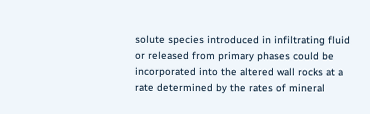solute species introduced in infiltrating fluid or released from primary phases could be incorporated into the altered wall rocks at a rate determined by the rates of mineral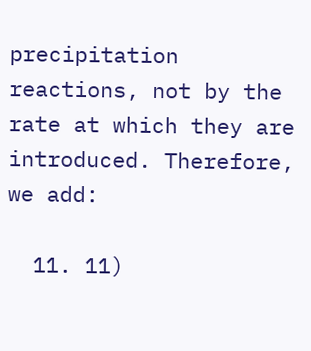precipitation reactions, not by the rate at which they are introduced. Therefore, we add:

  11. 11)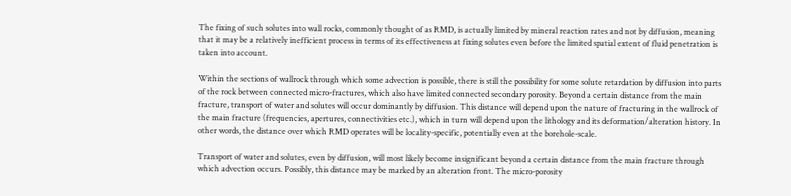The fixing of such solutes into wall rocks, commonly thought of as RMD, is actually limited by mineral reaction rates and not by diffusion, meaning that it may be a relatively inefficient process in terms of its effectiveness at fixing solutes even before the limited spatial extent of fluid penetration is taken into account.

Within the sections of wallrock through which some advection is possible, there is still the possibility for some solute retardation by diffusion into parts of the rock between connected micro-fractures, which also have limited connected secondary porosity. Beyond a certain distance from the main fracture, transport of water and solutes will occur dominantly by diffusion. This distance will depend upon the nature of fracturing in the wallrock of the main fracture (frequencies, apertures, connectivities etc.), which in turn will depend upon the lithology and its deformation/alteration history. In other words, the distance over which RMD operates will be locality-specific, potentially even at the borehole-scale.

Transport of water and solutes, even by diffusion, will most likely become insignificant beyond a certain distance from the main fracture through which advection occurs. Possibly, this distance may be marked by an alteration front. The micro-porosity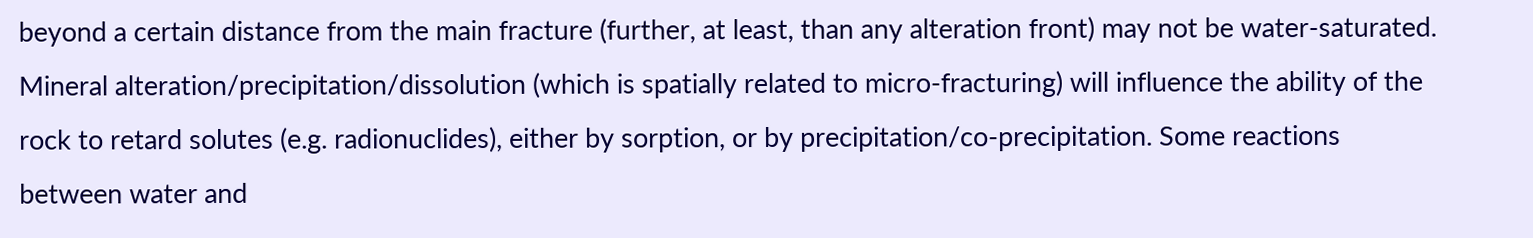beyond a certain distance from the main fracture (further, at least, than any alteration front) may not be water-saturated. Mineral alteration/precipitation/dissolution (which is spatially related to micro-fracturing) will influence the ability of the rock to retard solutes (e.g. radionuclides), either by sorption, or by precipitation/co-precipitation. Some reactions between water and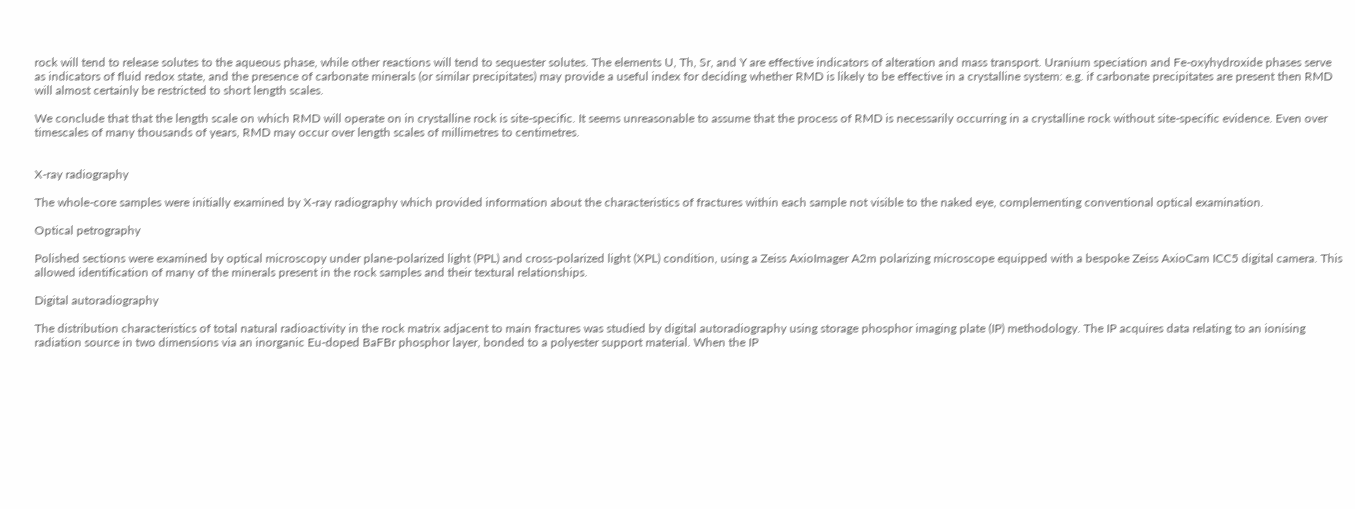rock will tend to release solutes to the aqueous phase, while other reactions will tend to sequester solutes. The elements U, Th, Sr, and Y are effective indicators of alteration and mass transport. Uranium speciation and Fe-oxyhydroxide phases serve as indicators of fluid redox state, and the presence of carbonate minerals (or similar precipitates) may provide a useful index for deciding whether RMD is likely to be effective in a crystalline system: e.g. if carbonate precipitates are present then RMD will almost certainly be restricted to short length scales.

We conclude that that the length scale on which RMD will operate on in crystalline rock is site-specific. It seems unreasonable to assume that the process of RMD is necessarily occurring in a crystalline rock without site-specific evidence. Even over timescales of many thousands of years, RMD may occur over length scales of millimetres to centimetres.


X-ray radiography

The whole-core samples were initially examined by X-ray radiography which provided information about the characteristics of fractures within each sample not visible to the naked eye, complementing conventional optical examination.

Optical petrography

Polished sections were examined by optical microscopy under plane-polarized light (PPL) and cross-polarized light (XPL) condition, using a Zeiss AxioImager A2m polarizing microscope equipped with a bespoke Zeiss AxioCam ICC5 digital camera. This allowed identification of many of the minerals present in the rock samples and their textural relationships.

Digital autoradiography

The distribution characteristics of total natural radioactivity in the rock matrix adjacent to main fractures was studied by digital autoradiography using storage phosphor imaging plate (IP) methodology. The IP acquires data relating to an ionising radiation source in two dimensions via an inorganic Eu-doped BaFBr phosphor layer, bonded to a polyester support material. When the IP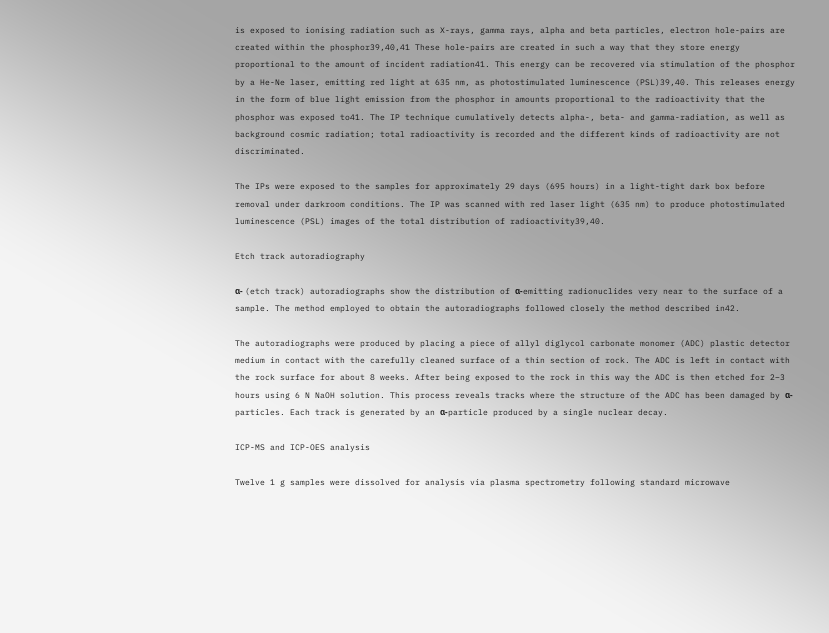is exposed to ionising radiation such as X-rays, gamma rays, alpha and beta particles, electron hole-pairs are created within the phosphor39,40,41 These hole-pairs are created in such a way that they store energy proportional to the amount of incident radiation41. This energy can be recovered via stimulation of the phosphor by a He-Ne laser, emitting red light at 635 nm, as photostimulated luminescence (PSL)39,40. This releases energy in the form of blue light emission from the phosphor in amounts proportional to the radioactivity that the phosphor was exposed to41. The IP technique cumulatively detects alpha-, beta- and gamma-radiation, as well as background cosmic radiation; total radioactivity is recorded and the different kinds of radioactivity are not discriminated.

The IPs were exposed to the samples for approximately 29 days (695 hours) in a light-tight dark box before removal under darkroom conditions. The IP was scanned with red laser light (635 nm) to produce photostimulated luminescence (PSL) images of the total distribution of radioactivity39,40.

Etch track autoradiography

α- (etch track) autoradiographs show the distribution of α-emitting radionuclides very near to the surface of a sample. The method employed to obtain the autoradiographs followed closely the method described in42.

The autoradiographs were produced by placing a piece of allyl diglycol carbonate monomer (ADC) plastic detector medium in contact with the carefully cleaned surface of a thin section of rock. The ADC is left in contact with the rock surface for about 8 weeks. After being exposed to the rock in this way the ADC is then etched for 2–3 hours using 6 N NaOH solution. This process reveals tracks where the structure of the ADC has been damaged by α-particles. Each track is generated by an α-particle produced by a single nuclear decay.

ICP-MS and ICP-OES analysis

Twelve 1 g samples were dissolved for analysis via plasma spectrometry following standard microwave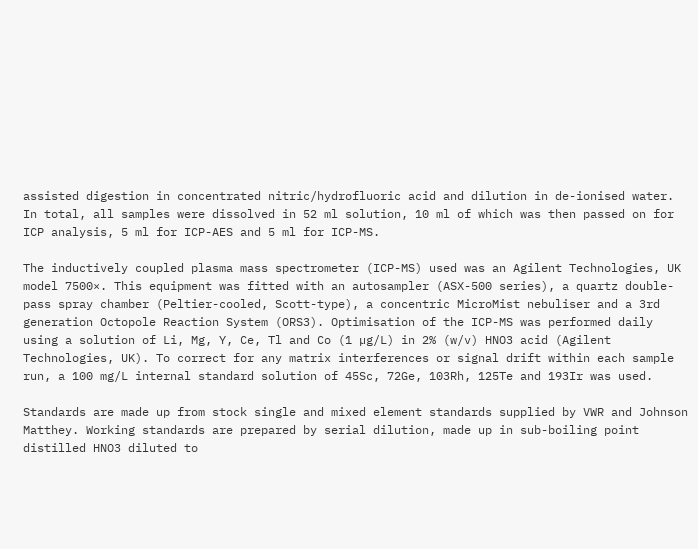assisted digestion in concentrated nitric/hydrofluoric acid and dilution in de-ionised water. In total, all samples were dissolved in 52 ml solution, 10 ml of which was then passed on for ICP analysis, 5 ml for ICP-AES and 5 ml for ICP-MS.

The inductively coupled plasma mass spectrometer (ICP-MS) used was an Agilent Technologies, UK model 7500×. This equipment was fitted with an autosampler (ASX-500 series), a quartz double-pass spray chamber (Peltier-cooled, Scott-type), a concentric MicroMist nebuliser and a 3rd generation Octopole Reaction System (ORS3). Optimisation of the ICP-MS was performed daily using a solution of Li, Mg, Y, Ce, Tl and Co (1 µg/L) in 2% (w/v) HNO3 acid (Agilent Technologies, UK). To correct for any matrix interferences or signal drift within each sample run, a 100 mg/L internal standard solution of 45Sc, 72Ge, 103Rh, 125Te and 193Ir was used.

Standards are made up from stock single and mixed element standards supplied by VWR and Johnson Matthey. Working standards are prepared by serial dilution, made up in sub-boiling point distilled HNO3 diluted to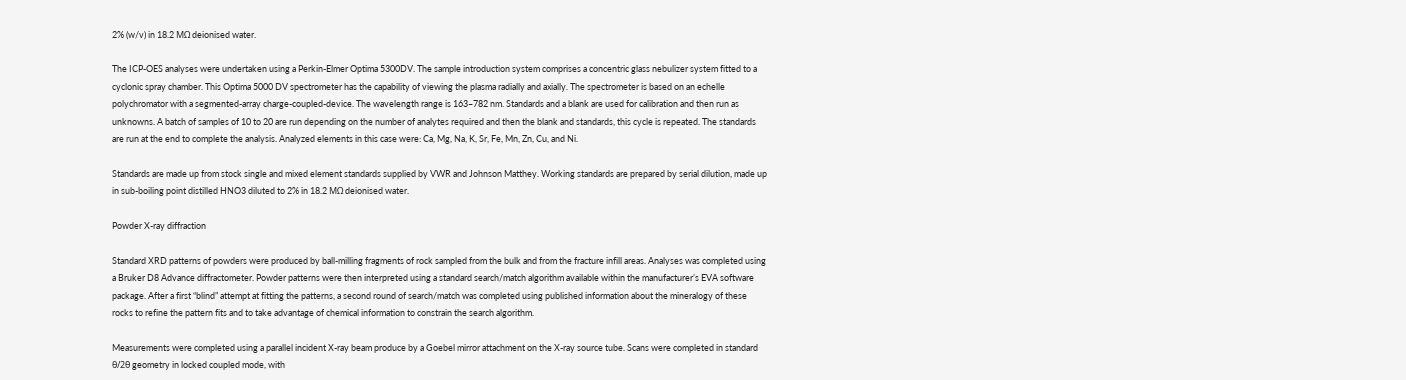2% (w/v) in 18.2 MΩ deionised water.

The ICP-OES analyses were undertaken using a Perkin-Elmer Optima 5300DV. The sample introduction system comprises a concentric glass nebulizer system fitted to a cyclonic spray chamber. This Optima 5000 DV spectrometer has the capability of viewing the plasma radially and axially. The spectrometer is based on an echelle polychromator with a segmented-array charge-coupled-device. The wavelength range is 163–782 nm. Standards and a blank are used for calibration and then run as unknowns. A batch of samples of 10 to 20 are run depending on the number of analytes required and then the blank and standards, this cycle is repeated. The standards are run at the end to complete the analysis. Analyzed elements in this case were: Ca, Mg, Na, K, Sr, Fe, Mn, Zn, Cu, and Ni.

Standards are made up from stock single and mixed element standards supplied by VWR and Johnson Matthey. Working standards are prepared by serial dilution, made up in sub-boiling point distilled HNO3 diluted to 2% in 18.2 MΩ deionised water.

Powder X-ray diffraction

Standard XRD patterns of powders were produced by ball-milling fragments of rock sampled from the bulk and from the fracture infill areas. Analyses was completed using a Bruker D8 Advance diffractometer. Powder patterns were then interpreted using a standard search/match algorithm available within the manufacturer’s EVA software package. After a first “blind” attempt at fitting the patterns, a second round of search/match was completed using published information about the mineralogy of these rocks to refine the pattern fits and to take advantage of chemical information to constrain the search algorithm.

Measurements were completed using a parallel incident X-ray beam produce by a Goebel mirror attachment on the X-ray source tube. Scans were completed in standard θ/2θ geometry in locked coupled mode, with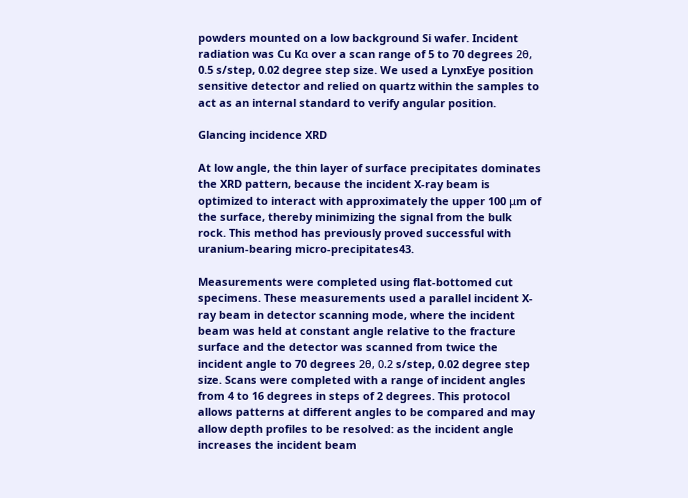powders mounted on a low background Si wafer. Incident radiation was Cu Kα over a scan range of 5 to 70 degrees 2θ, 0.5 s/step, 0.02 degree step size. We used a LynxEye position sensitive detector and relied on quartz within the samples to act as an internal standard to verify angular position.

Glancing incidence XRD

At low angle, the thin layer of surface precipitates dominates the XRD pattern, because the incident X-ray beam is optimized to interact with approximately the upper 100 μm of the surface, thereby minimizing the signal from the bulk rock. This method has previously proved successful with uranium-bearing micro-precipitates43.

Measurements were completed using flat-bottomed cut specimens. These measurements used a parallel incident X-ray beam in detector scanning mode, where the incident beam was held at constant angle relative to the fracture surface and the detector was scanned from twice the incident angle to 70 degrees 2θ, 0.2 s/step, 0.02 degree step size. Scans were completed with a range of incident angles from 4 to 16 degrees in steps of 2 degrees. This protocol allows patterns at different angles to be compared and may allow depth profiles to be resolved: as the incident angle increases the incident beam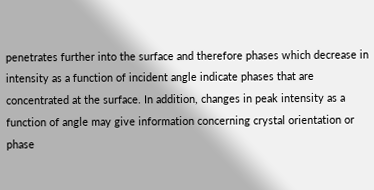penetrates further into the surface and therefore phases which decrease in intensity as a function of incident angle indicate phases that are concentrated at the surface. In addition, changes in peak intensity as a function of angle may give information concerning crystal orientation or phase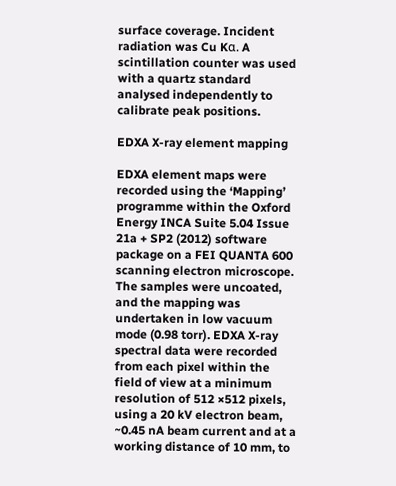surface coverage. Incident radiation was Cu Kα. A scintillation counter was used with a quartz standard analysed independently to calibrate peak positions.

EDXA X-ray element mapping

EDXA element maps were recorded using the ‘Mapping’ programme within the Oxford Energy INCA Suite 5.04 Issue 21a + SP2 (2012) software package on a FEI QUANTA 600 scanning electron microscope. The samples were uncoated, and the mapping was undertaken in low vacuum mode (0.98 torr). EDXA X-ray spectral data were recorded from each pixel within the field of view at a minimum resolution of 512 ×512 pixels, using a 20 kV electron beam, ~0.45 nA beam current and at a working distance of 10 mm, to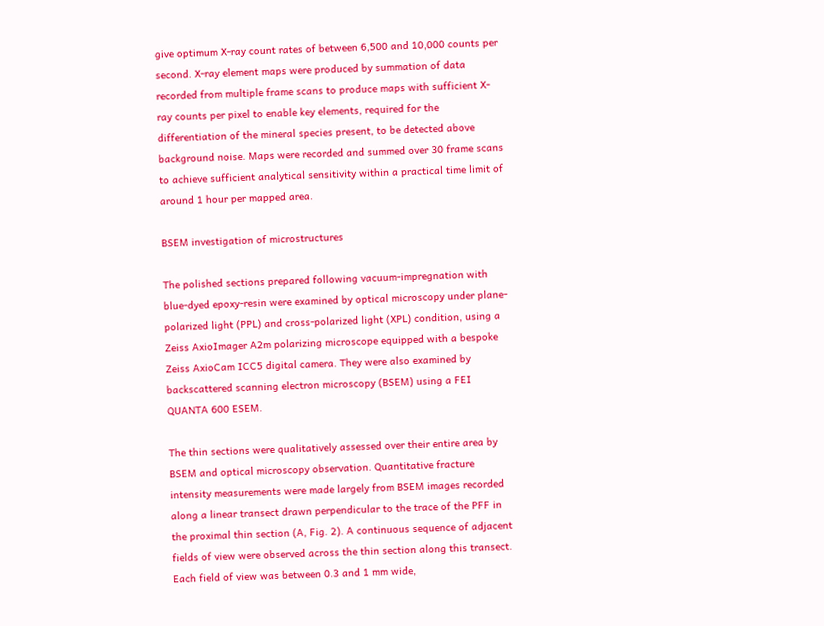give optimum X-ray count rates of between 6,500 and 10,000 counts per second. X-ray element maps were produced by summation of data recorded from multiple frame scans to produce maps with sufficient X-ray counts per pixel to enable key elements, required for the differentiation of the mineral species present, to be detected above background noise. Maps were recorded and summed over 30 frame scans to achieve sufficient analytical sensitivity within a practical time limit of around 1 hour per mapped area.

BSEM investigation of microstructures

The polished sections prepared following vacuum-impregnation with blue-dyed epoxy-resin were examined by optical microscopy under plane-polarized light (PPL) and cross-polarized light (XPL) condition, using a Zeiss AxioImager A2m polarizing microscope equipped with a bespoke Zeiss AxioCam ICC5 digital camera. They were also examined by backscattered scanning electron microscopy (BSEM) using a FEI QUANTA 600 ESEM.

The thin sections were qualitatively assessed over their entire area by BSEM and optical microscopy observation. Quantitative fracture intensity measurements were made largely from BSEM images recorded along a linear transect drawn perpendicular to the trace of the PFF in the proximal thin section (A, Fig. 2). A continuous sequence of adjacent fields of view were observed across the thin section along this transect. Each field of view was between 0.3 and 1 mm wide,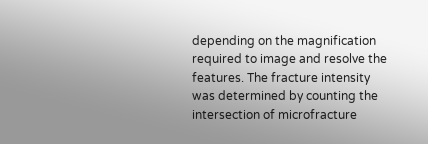depending on the magnification required to image and resolve the features. The fracture intensity was determined by counting the intersection of microfracture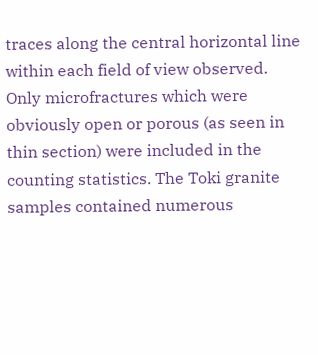traces along the central horizontal line within each field of view observed. Only microfractures which were obviously open or porous (as seen in thin section) were included in the counting statistics. The Toki granite samples contained numerous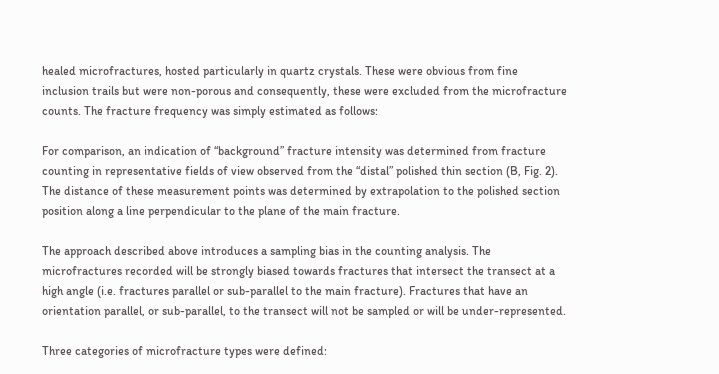healed microfractures, hosted particularly in quartz crystals. These were obvious from fine inclusion trails but were non-porous and consequently, these were excluded from the microfracture counts. The fracture frequency was simply estimated as follows:

For comparison, an indication of “background” fracture intensity was determined from fracture counting in representative fields of view observed from the “distal” polished thin section (B, Fig. 2). The distance of these measurement points was determined by extrapolation to the polished section position along a line perpendicular to the plane of the main fracture.

The approach described above introduces a sampling bias in the counting analysis. The microfractures recorded will be strongly biased towards fractures that intersect the transect at a high angle (i.e. fractures parallel or sub-parallel to the main fracture). Fractures that have an orientation parallel, or sub-parallel, to the transect will not be sampled or will be under-represented.

Three categories of microfracture types were defined: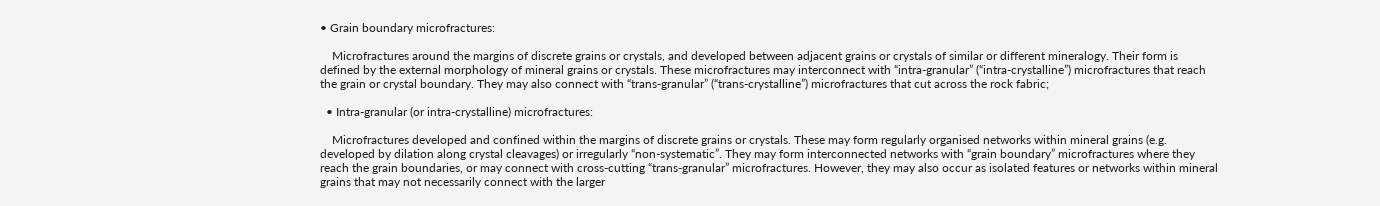• Grain boundary microfractures:

    Microfractures around the margins of discrete grains or crystals, and developed between adjacent grains or crystals of similar or different mineralogy. Their form is defined by the external morphology of mineral grains or crystals. These microfractures may interconnect with “intra-granular” (“intra-crystalline”) microfractures that reach the grain or crystal boundary. They may also connect with “trans-granular” (“trans-crystalline”) microfractures that cut across the rock fabric;

  • Intra-granular (or intra-crystalline) microfractures:

    Microfractures developed and confined within the margins of discrete grains or crystals. These may form regularly organised networks within mineral grains (e.g. developed by dilation along crystal cleavages) or irregularly “non-systematic”. They may form interconnected networks with “grain boundary” microfractures where they reach the grain boundaries, or may connect with cross-cutting “trans-granular” microfractures. However, they may also occur as isolated features or networks within mineral grains that may not necessarily connect with the larger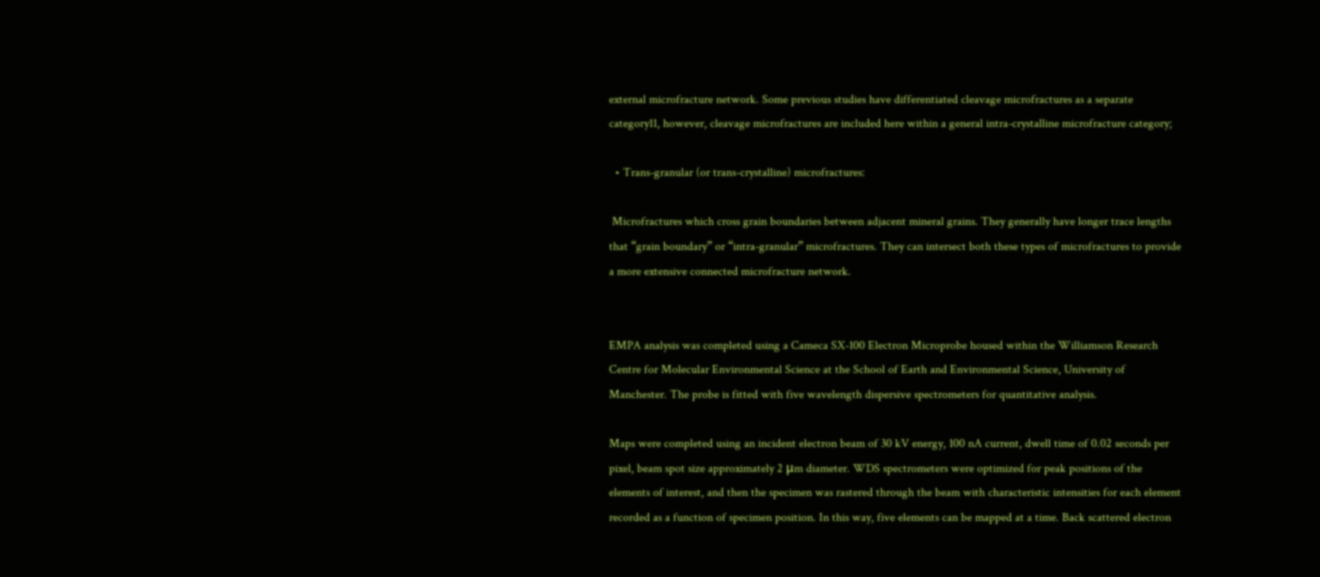external microfracture network. Some previous studies have differentiated cleavage microfractures as a separate category11, however, cleavage microfractures are included here within a general intra-crystalline microfracture category;

  • Trans-granular (or trans-crystalline) microfractures:

 Microfractures which cross grain boundaries between adjacent mineral grains. They generally have longer trace lengths that “grain boundary” or “intra-granular” microfractures. They can intersect both these types of microfractures to provide a more extensive connected microfracture network.


EMPA analysis was completed using a Cameca SX-100 Electron Microprobe housed within the Williamson Research Centre for Molecular Environmental Science at the School of Earth and Environmental Science, University of Manchester. The probe is fitted with five wavelength dispersive spectrometers for quantitative analysis.

Maps were completed using an incident electron beam of 30 kV energy, 100 nA current, dwell time of 0.02 seconds per pixel, beam spot size approximately 2 μm diameter. WDS spectrometers were optimized for peak positions of the elements of interest, and then the specimen was rastered through the beam with characteristic intensities for each element recorded as a function of specimen position. In this way, five elements can be mapped at a time. Back scattered electron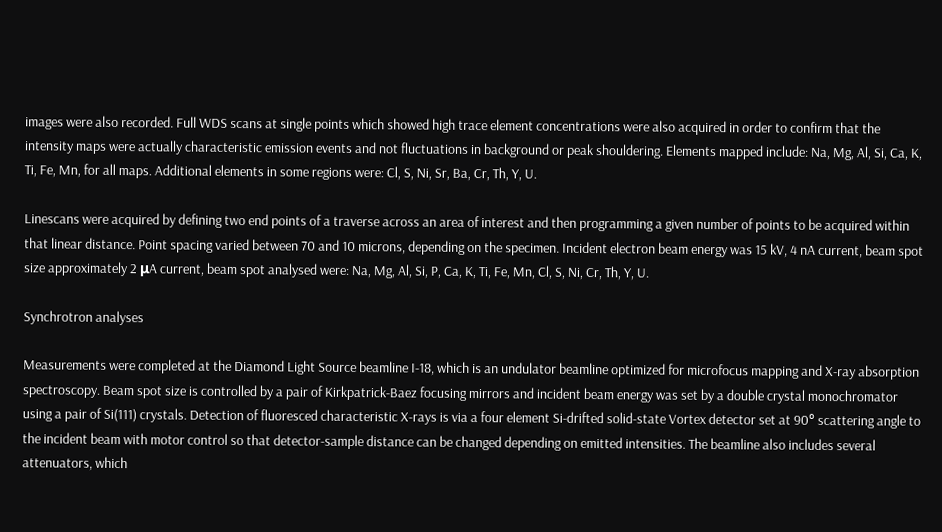images were also recorded. Full WDS scans at single points which showed high trace element concentrations were also acquired in order to confirm that the intensity maps were actually characteristic emission events and not fluctuations in background or peak shouldering. Elements mapped include: Na, Mg, Al, Si, Ca, K, Ti, Fe, Mn, for all maps. Additional elements in some regions were: Cl, S, Ni, Sr, Ba, Cr, Th, Y, U.

Linescans were acquired by defining two end points of a traverse across an area of interest and then programming a given number of points to be acquired within that linear distance. Point spacing varied between 70 and 10 microns, depending on the specimen. Incident electron beam energy was 15 kV, 4 nA current, beam spot size approximately 2 μA current, beam spot analysed were: Na, Mg, Al, Si, P, Ca, K, Ti, Fe, Mn, Cl, S, Ni, Cr, Th, Y, U.

Synchrotron analyses

Measurements were completed at the Diamond Light Source beamline I-18, which is an undulator beamline optimized for microfocus mapping and X-ray absorption spectroscopy. Beam spot size is controlled by a pair of Kirkpatrick-Baez focusing mirrors and incident beam energy was set by a double crystal monochromator using a pair of Si(111) crystals. Detection of fluoresced characteristic X-rays is via a four element Si-drifted solid-state Vortex detector set at 90° scattering angle to the incident beam with motor control so that detector-sample distance can be changed depending on emitted intensities. The beamline also includes several attenuators, which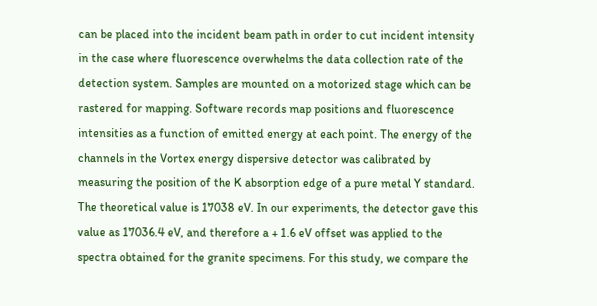can be placed into the incident beam path in order to cut incident intensity in the case where fluorescence overwhelms the data collection rate of the detection system. Samples are mounted on a motorized stage which can be rastered for mapping. Software records map positions and fluorescence intensities as a function of emitted energy at each point. The energy of the channels in the Vortex energy dispersive detector was calibrated by measuring the position of the K absorption edge of a pure metal Y standard. The theoretical value is 17038 eV. In our experiments, the detector gave this value as 17036.4 eV, and therefore a + 1.6 eV offset was applied to the spectra obtained for the granite specimens. For this study, we compare the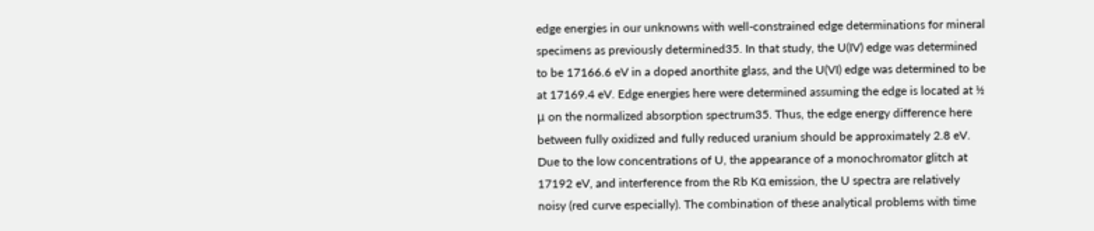edge energies in our unknowns with well-constrained edge determinations for mineral specimens as previously determined35. In that study, the U(IV) edge was determined to be 17166.6 eV in a doped anorthite glass, and the U(VI) edge was determined to be at 17169.4 eV. Edge energies here were determined assuming the edge is located at ½ μ on the normalized absorption spectrum35. Thus, the edge energy difference here between fully oxidized and fully reduced uranium should be approximately 2.8 eV. Due to the low concentrations of U, the appearance of a monochromator glitch at 17192 eV, and interference from the Rb Kα emission, the U spectra are relatively noisy (red curve especially). The combination of these analytical problems with time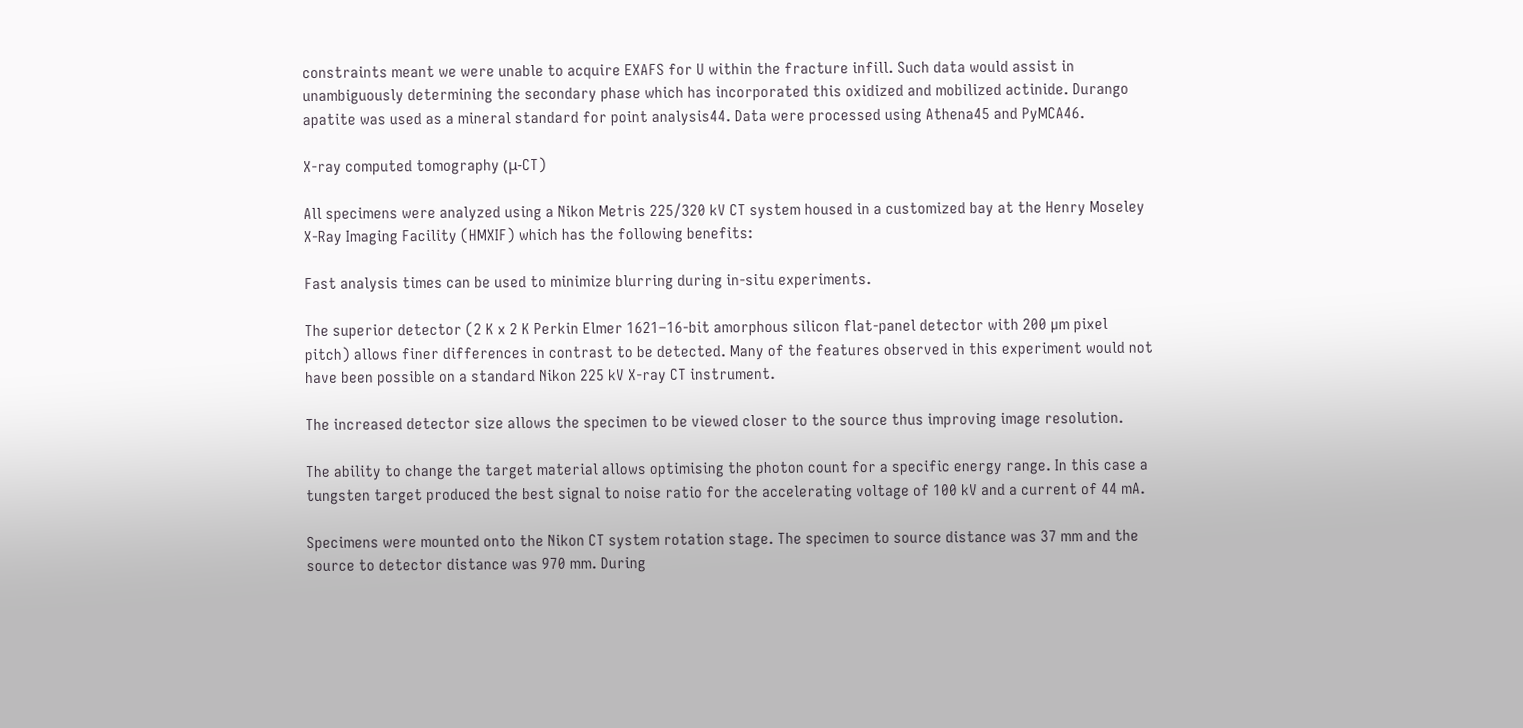constraints meant we were unable to acquire EXAFS for U within the fracture infill. Such data would assist in unambiguously determining the secondary phase which has incorporated this oxidized and mobilized actinide. Durango apatite was used as a mineral standard for point analysis44. Data were processed using Athena45 and PyMCA46.

X-ray computed tomography (μ-CT)

All specimens were analyzed using a Nikon Metris 225/320 kV CT system housed in a customized bay at the Henry Moseley X-Ray Imaging Facility (HMXIF) which has the following benefits:

Fast analysis times can be used to minimize blurring during in-situ experiments.

The superior detector (2 K x 2 K Perkin Elmer 1621–16-bit amorphous silicon flat-panel detector with 200 µm pixel pitch) allows finer differences in contrast to be detected. Many of the features observed in this experiment would not have been possible on a standard Nikon 225 kV X-ray CT instrument.

The increased detector size allows the specimen to be viewed closer to the source thus improving image resolution.

The ability to change the target material allows optimising the photon count for a specific energy range. In this case a tungsten target produced the best signal to noise ratio for the accelerating voltage of 100 kV and a current of 44 mA.

Specimens were mounted onto the Nikon CT system rotation stage. The specimen to source distance was 37 mm and the source to detector distance was 970 mm. During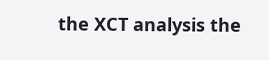the XCT analysis the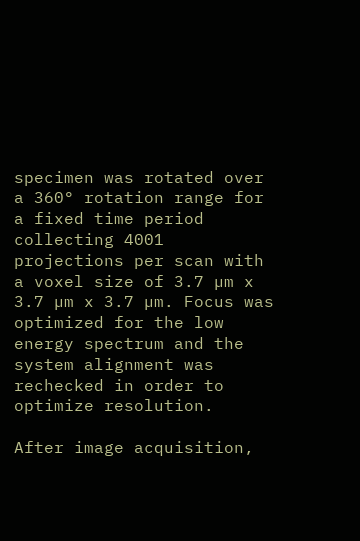specimen was rotated over a 360° rotation range for a fixed time period collecting 4001 projections per scan with a voxel size of 3.7 µm x 3.7 µm x 3.7 µm. Focus was optimized for the low energy spectrum and the system alignment was rechecked in order to optimize resolution.

After image acquisition,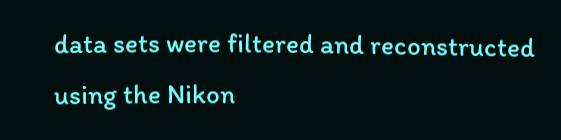data sets were filtered and reconstructed using the Nikon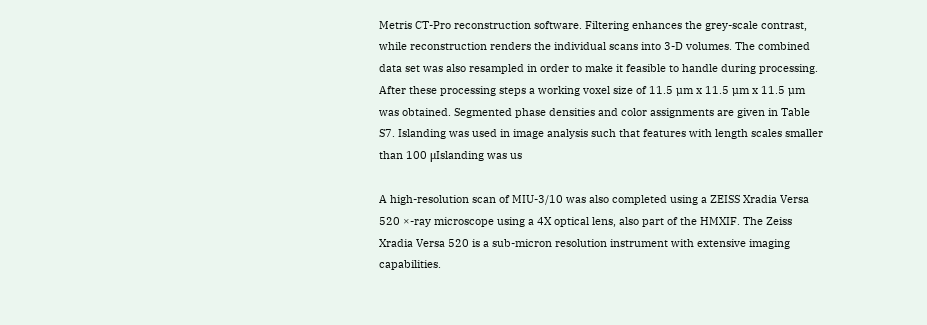Metris CT-Pro reconstruction software. Filtering enhances the grey-scale contrast, while reconstruction renders the individual scans into 3-D volumes. The combined data set was also resampled in order to make it feasible to handle during processing. After these processing steps a working voxel size of 11.5 µm x 11.5 µm x 11.5 µm was obtained. Segmented phase densities and color assignments are given in Table S7. Islanding was used in image analysis such that features with length scales smaller than 100 μIslanding was us

A high-resolution scan of MIU-3/10 was also completed using a ZEISS Xradia Versa 520 ×-ray microscope using a 4X optical lens, also part of the HMXIF. The Zeiss Xradia Versa 520 is a sub-micron resolution instrument with extensive imaging capabilities.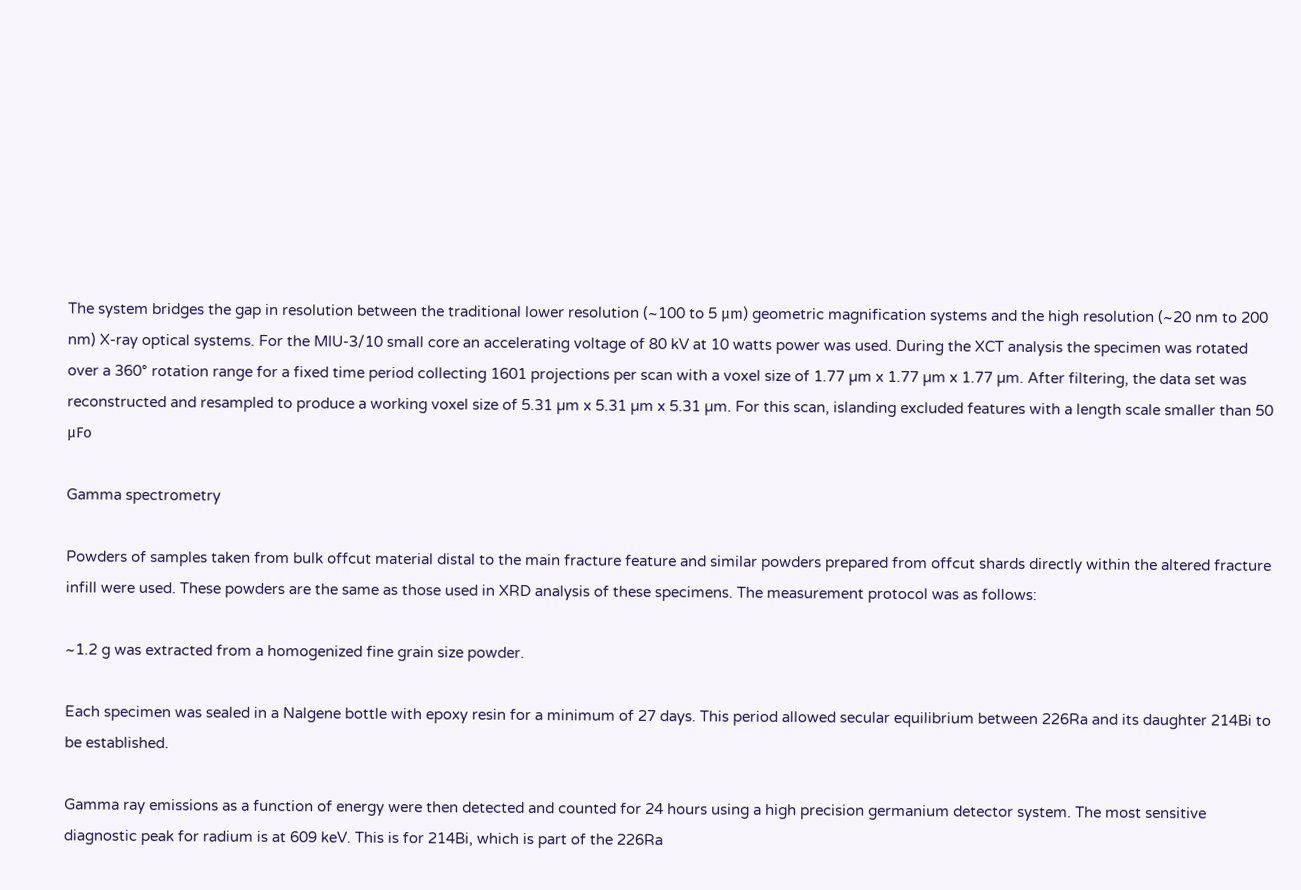The system bridges the gap in resolution between the traditional lower resolution (~100 to 5 μm) geometric magnification systems and the high resolution (~20 nm to 200 nm) X-ray optical systems. For the MIU-3/10 small core an accelerating voltage of 80 kV at 10 watts power was used. During the XCT analysis the specimen was rotated over a 360° rotation range for a fixed time period collecting 1601 projections per scan with a voxel size of 1.77 µm x 1.77 µm x 1.77 µm. After filtering, the data set was reconstructed and resampled to produce a working voxel size of 5.31 µm x 5.31 µm x 5.31 µm. For this scan, islanding excluded features with a length scale smaller than 50 μFo

Gamma spectrometry

Powders of samples taken from bulk offcut material distal to the main fracture feature and similar powders prepared from offcut shards directly within the altered fracture infill were used. These powders are the same as those used in XRD analysis of these specimens. The measurement protocol was as follows:

~1.2 g was extracted from a homogenized fine grain size powder.

Each specimen was sealed in a Nalgene bottle with epoxy resin for a minimum of 27 days. This period allowed secular equilibrium between 226Ra and its daughter 214Bi to be established.

Gamma ray emissions as a function of energy were then detected and counted for 24 hours using a high precision germanium detector system. The most sensitive diagnostic peak for radium is at 609 keV. This is for 214Bi, which is part of the 226Ra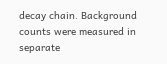decay chain. Background counts were measured in separate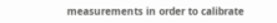measurements in order to calibrate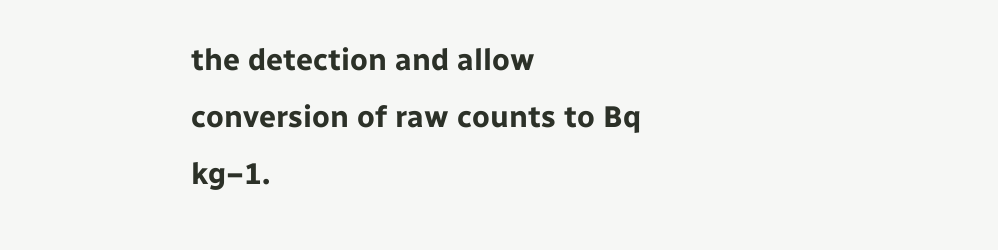the detection and allow conversion of raw counts to Bq kg−1.